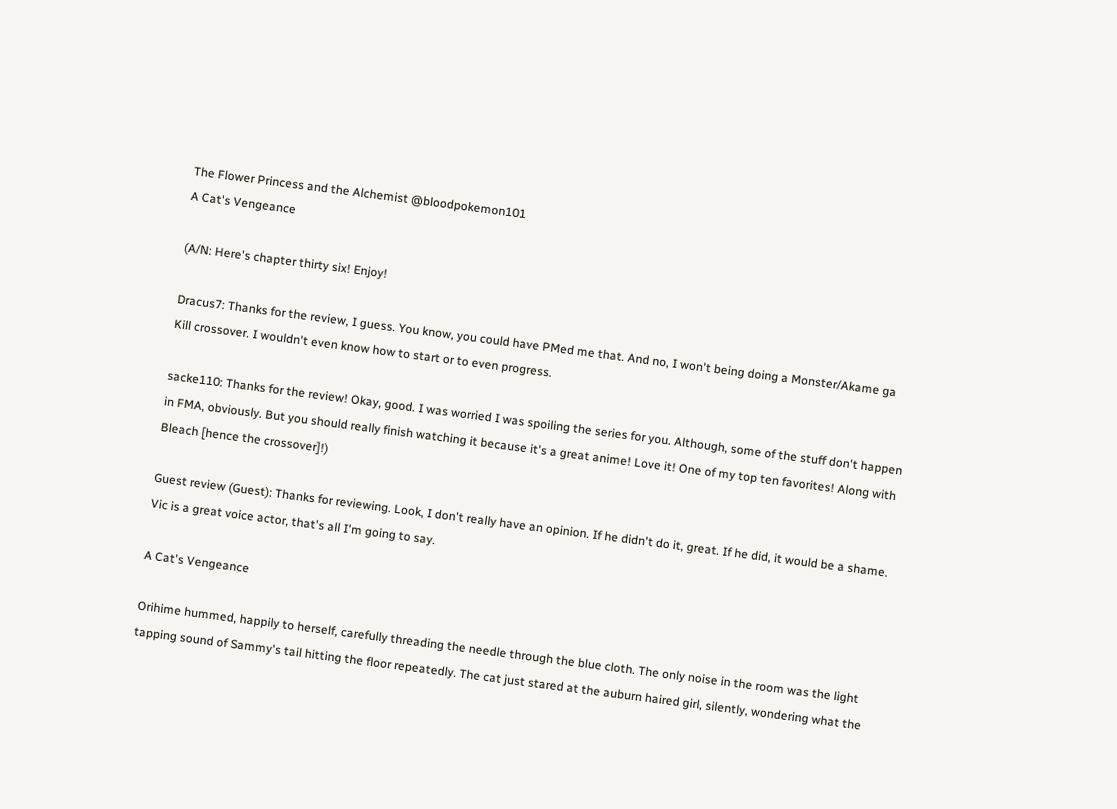The Flower Princess and the Alchemist @bloodpokemon101
A Cat's Vengeance

(A/N: Here's chapter thirty six! Enjoy!

Dracus7: Thanks for the review, I guess. You know, you could have PMed me that. And no, I won't being doing a Monster/Akame ga Kill crossover. I wouldn't even know how to start or to even progress.

sacke110: Thanks for the review! Okay, good. I was worried I was spoiling the series for you. Although, some of the stuff don't happen in FMA, obviously. But you should really finish watching it because it's a great anime! Love it! One of my top ten favorites! Along with Bleach [hence the crossover]!)

Guest review (Guest): Thanks for reviewing. Look, I don't really have an opinion. If he didn't do it, great. If he did, it would be a shame. Vic is a great voice actor, that's all I'm going to say.

A Cat's Vengeance

Orihime hummed, happily to herself, carefully threading the needle through the blue cloth. The only noise in the room was the light tapping sound of Sammy's tail hitting the floor repeatedly. The cat just stared at the auburn haired girl, silently, wondering what the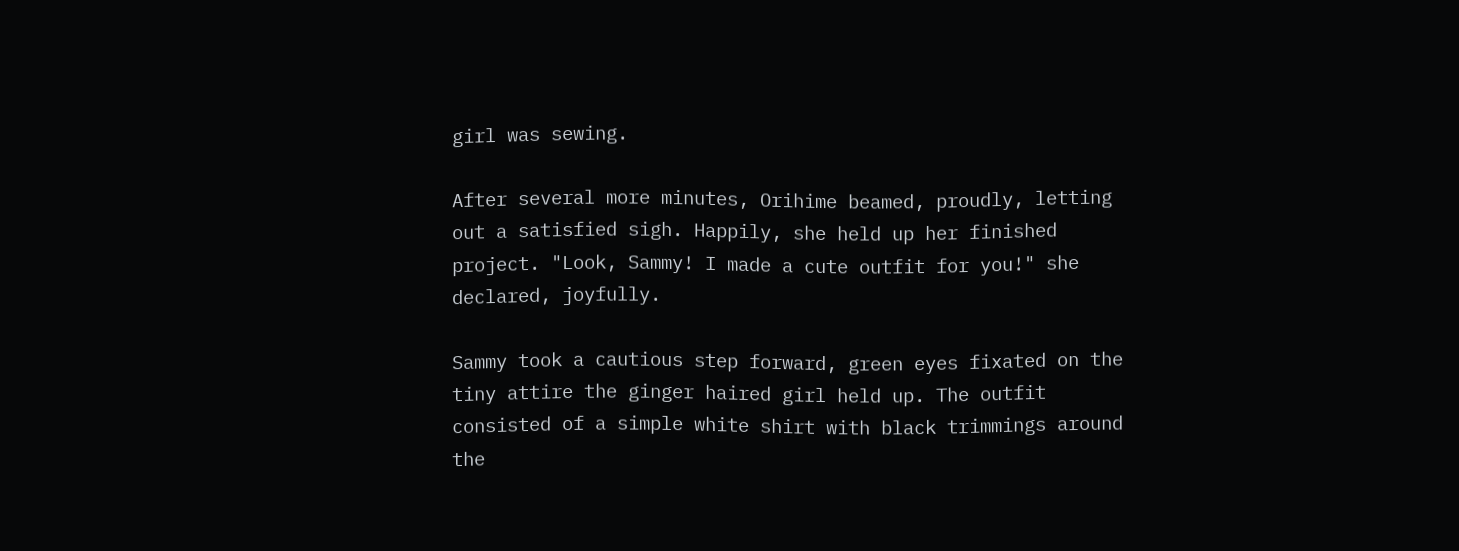girl was sewing.

After several more minutes, Orihime beamed, proudly, letting out a satisfied sigh. Happily, she held up her finished project. "Look, Sammy! I made a cute outfit for you!" she declared, joyfully.

Sammy took a cautious step forward, green eyes fixated on the tiny attire the ginger haired girl held up. The outfit consisted of a simple white shirt with black trimmings around the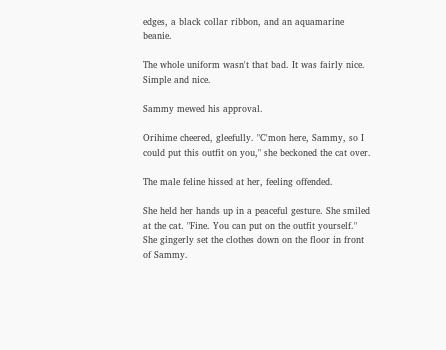edges, a black collar ribbon, and an aquamarine beanie.

The whole uniform wasn't that bad. It was fairly nice. Simple and nice.

Sammy mewed his approval.

Orihime cheered, gleefully. "C'mon here, Sammy, so I could put this outfit on you," she beckoned the cat over.

The male feline hissed at her, feeling offended.

She held her hands up in a peaceful gesture. She smiled at the cat. "Fine. You can put on the outfit yourself." She gingerly set the clothes down on the floor in front of Sammy.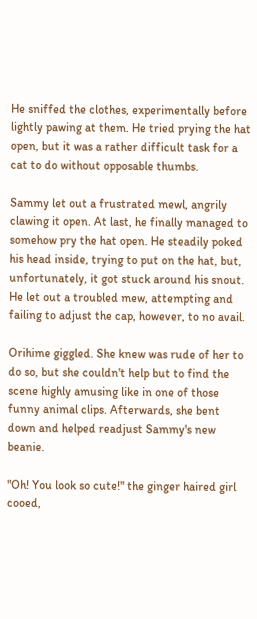He sniffed the clothes, experimentally before lightly pawing at them. He tried prying the hat open, but it was a rather difficult task for a cat to do without opposable thumbs.

Sammy let out a frustrated mewl, angrily clawing it open. At last, he finally managed to somehow pry the hat open. He steadily poked his head inside, trying to put on the hat, but, unfortunately, it got stuck around his snout. He let out a troubled mew, attempting and failing to adjust the cap, however, to no avail.

Orihime giggled. She knew was rude of her to do so, but she couldn't help but to find the scene highly amusing like in one of those funny animal clips. Afterwards, she bent down and helped readjust Sammy's new beanie.

"Oh! You look so cute!" the ginger haired girl cooed,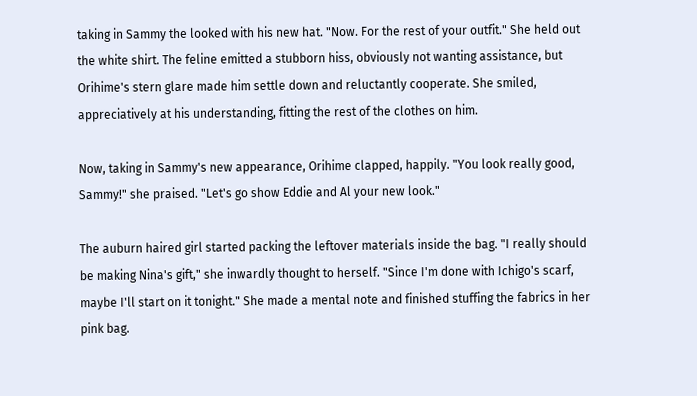taking in Sammy the looked with his new hat. "Now. For the rest of your outfit." She held out the white shirt. The feline emitted a stubborn hiss, obviously not wanting assistance, but Orihime's stern glare made him settle down and reluctantly cooperate. She smiled, appreciatively at his understanding, fitting the rest of the clothes on him.

Now, taking in Sammy's new appearance, Orihime clapped, happily. "You look really good, Sammy!" she praised. "Let's go show Eddie and Al your new look."

The auburn haired girl started packing the leftover materials inside the bag. "I really should be making Nina's gift," she inwardly thought to herself. "Since I'm done with Ichigo's scarf, maybe I'll start on it tonight." She made a mental note and finished stuffing the fabrics in her pink bag.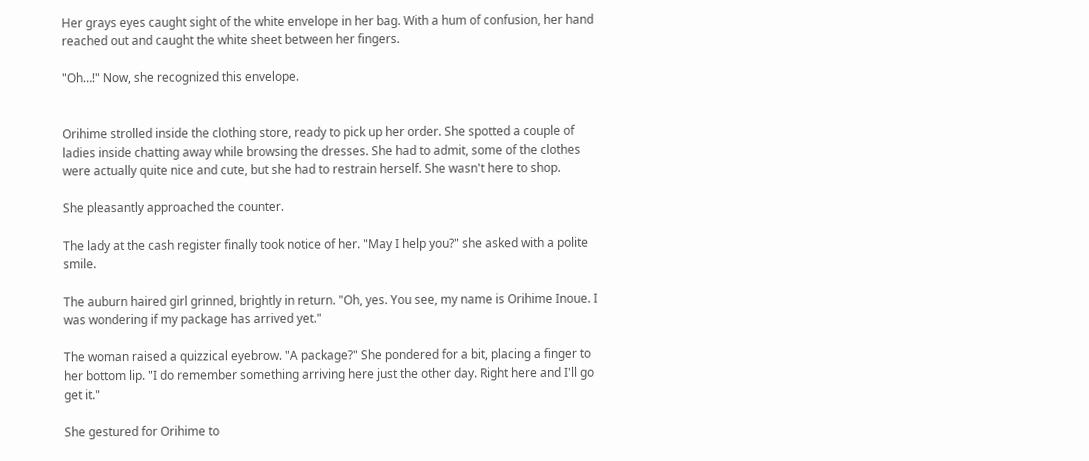Her grays eyes caught sight of the white envelope in her bag. With a hum of confusion, her hand reached out and caught the white sheet between her fingers.

"Oh…!" Now, she recognized this envelope.


Orihime strolled inside the clothing store, ready to pick up her order. She spotted a couple of ladies inside chatting away while browsing the dresses. She had to admit, some of the clothes were actually quite nice and cute, but she had to restrain herself. She wasn't here to shop.

She pleasantly approached the counter.

The lady at the cash register finally took notice of her. "May I help you?" she asked with a polite smile.

The auburn haired girl grinned, brightly in return. "Oh, yes. You see, my name is Orihime Inoue. I was wondering if my package has arrived yet."

The woman raised a quizzical eyebrow. "A package?" She pondered for a bit, placing a finger to her bottom lip. "I do remember something arriving here just the other day. Right here and I'll go get it."

She gestured for Orihime to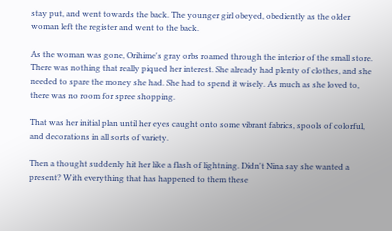stay put, and went towards the back. The younger girl obeyed, obediently as the older woman left the register and went to the back.

As the woman was gone, Orihime's gray orbs roamed through the interior of the small store. There was nothing that really piqued her interest. She already had plenty of clothes, and she needed to spare the money she had. She had to spend it wisely. As much as she loved to, there was no room for spree shopping.

That was her initial plan until her eyes caught onto some vibrant fabrics, spools of colorful, and decorations in all sorts of variety.

Then a thought suddenly hit her like a flash of lightning. Didn't Nina say she wanted a present? With everything that has happened to them these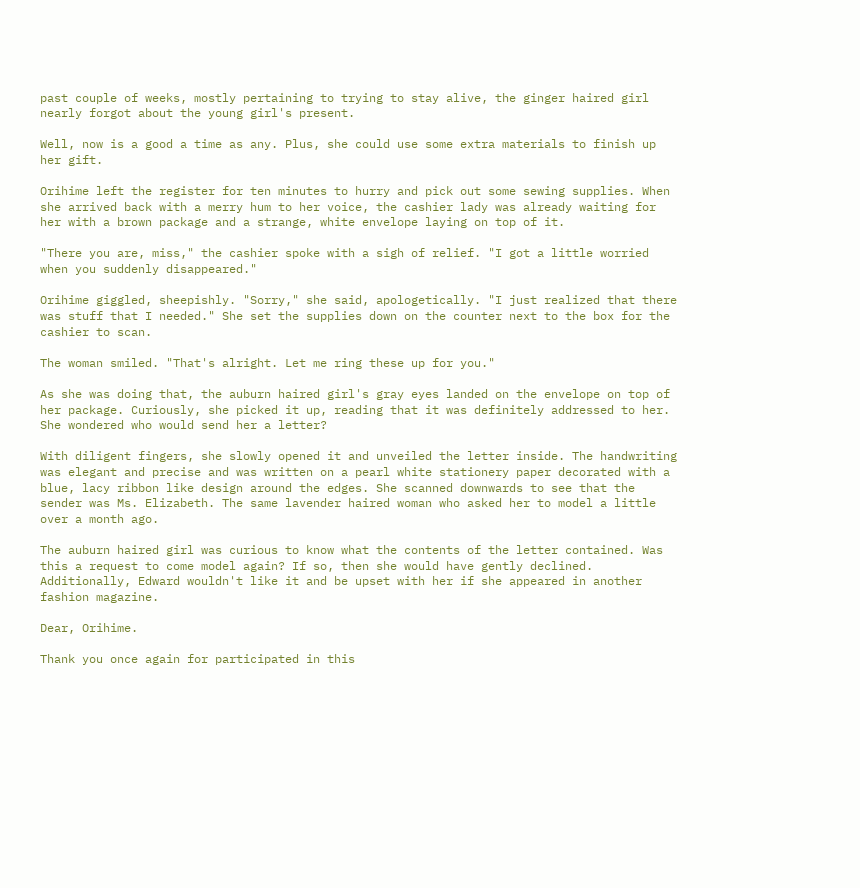past couple of weeks, mostly pertaining to trying to stay alive, the ginger haired girl nearly forgot about the young girl's present.

Well, now is a good a time as any. Plus, she could use some extra materials to finish up her gift.

Orihime left the register for ten minutes to hurry and pick out some sewing supplies. When she arrived back with a merry hum to her voice, the cashier lady was already waiting for her with a brown package and a strange, white envelope laying on top of it.

"There you are, miss," the cashier spoke with a sigh of relief. "I got a little worried when you suddenly disappeared."

Orihime giggled, sheepishly. "Sorry," she said, apologetically. "I just realized that there was stuff that I needed." She set the supplies down on the counter next to the box for the cashier to scan.

The woman smiled. "That's alright. Let me ring these up for you."

As she was doing that, the auburn haired girl's gray eyes landed on the envelope on top of her package. Curiously, she picked it up, reading that it was definitely addressed to her. She wondered who would send her a letter?

With diligent fingers, she slowly opened it and unveiled the letter inside. The handwriting was elegant and precise and was written on a pearl white stationery paper decorated with a blue, lacy ribbon like design around the edges. She scanned downwards to see that the sender was Ms. Elizabeth. The same lavender haired woman who asked her to model a little over a month ago.

The auburn haired girl was curious to know what the contents of the letter contained. Was this a request to come model again? If so, then she would have gently declined. Additionally, Edward wouldn't like it and be upset with her if she appeared in another fashion magazine.

Dear, Orihime.

Thank you once again for participated in this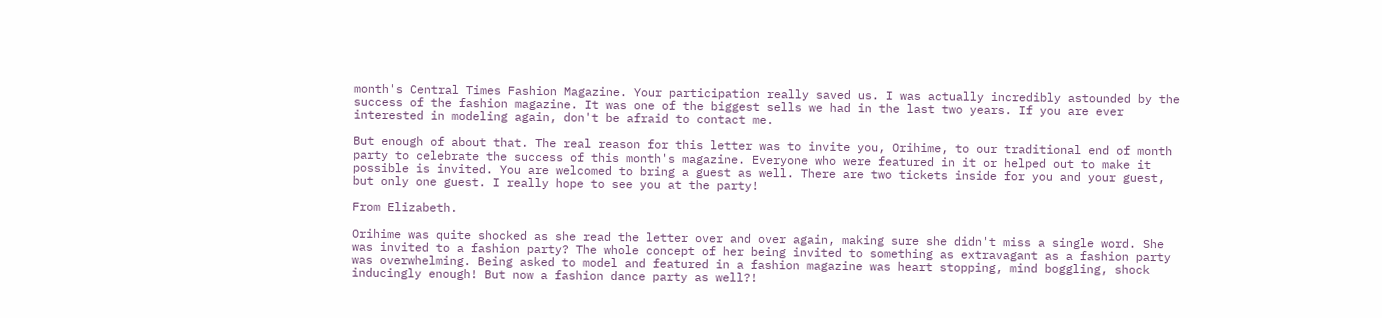month's Central Times Fashion Magazine. Your participation really saved us. I was actually incredibly astounded by the success of the fashion magazine. It was one of the biggest sells we had in the last two years. If you are ever interested in modeling again, don't be afraid to contact me.

But enough of about that. The real reason for this letter was to invite you, Orihime, to our traditional end of month party to celebrate the success of this month's magazine. Everyone who were featured in it or helped out to make it possible is invited. You are welcomed to bring a guest as well. There are two tickets inside for you and your guest, but only one guest. I really hope to see you at the party!

From Elizabeth.

Orihime was quite shocked as she read the letter over and over again, making sure she didn't miss a single word. She was invited to a fashion party? The whole concept of her being invited to something as extravagant as a fashion party was overwhelming. Being asked to model and featured in a fashion magazine was heart stopping, mind boggling, shock inducingly enough! But now a fashion dance party as well?!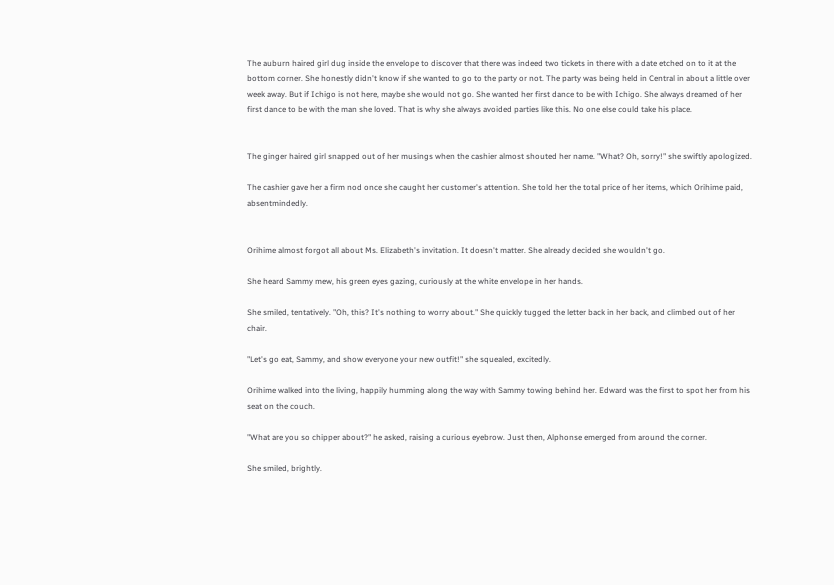The auburn haired girl dug inside the envelope to discover that there was indeed two tickets in there with a date etched on to it at the bottom corner. She honestly didn't know if she wanted to go to the party or not. The party was being held in Central in about a little over week away. But if Ichigo is not here, maybe she would not go. She wanted her first dance to be with Ichigo. She always dreamed of her first dance to be with the man she loved. That is why she always avoided parties like this. No one else could take his place.


The ginger haired girl snapped out of her musings when the cashier almost shouted her name. "What? Oh, sorry!" she swiftly apologized.

The cashier gave her a firm nod once she caught her customer's attention. She told her the total price of her items, which Orihime paid, absentmindedly.


Orihime almost forgot all about Ms. Elizabeth's invitation. It doesn't matter. She already decided she wouldn't go.

She heard Sammy mew, his green eyes gazing, curiously at the white envelope in her hands.

She smiled, tentatively. "Oh, this? It's nothing to worry about." She quickly tugged the letter back in her back, and climbed out of her chair.

"Let's go eat, Sammy, and show everyone your new outfit!" she squealed, excitedly.

Orihime walked into the living, happily humming along the way with Sammy towing behind her. Edward was the first to spot her from his seat on the couch.

"What are you so chipper about?" he asked, raising a curious eyebrow. Just then, Alphonse emerged from around the corner.

She smiled, brightly.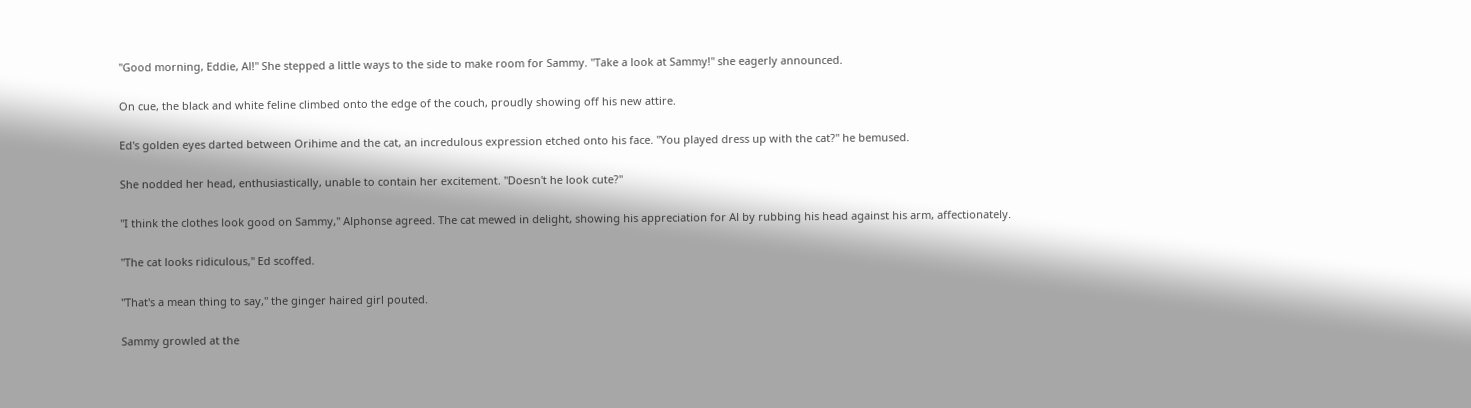"Good morning, Eddie, Al!" She stepped a little ways to the side to make room for Sammy. "Take a look at Sammy!" she eagerly announced.

On cue, the black and white feline climbed onto the edge of the couch, proudly showing off his new attire.

Ed's golden eyes darted between Orihime and the cat, an incredulous expression etched onto his face. "You played dress up with the cat?" he bemused.

She nodded her head, enthusiastically, unable to contain her excitement. "Doesn't he look cute?"

"I think the clothes look good on Sammy," Alphonse agreed. The cat mewed in delight, showing his appreciation for Al by rubbing his head against his arm, affectionately.

"The cat looks ridiculous," Ed scoffed.

"That's a mean thing to say," the ginger haired girl pouted.

Sammy growled at the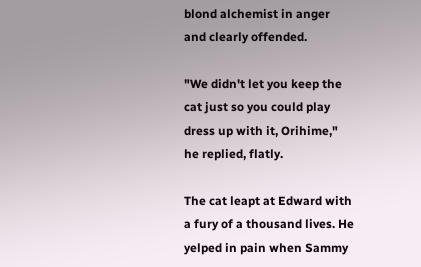blond alchemist in anger and clearly offended.

"We didn't let you keep the cat just so you could play dress up with it, Orihime," he replied, flatly.

The cat leapt at Edward with a fury of a thousand lives. He yelped in pain when Sammy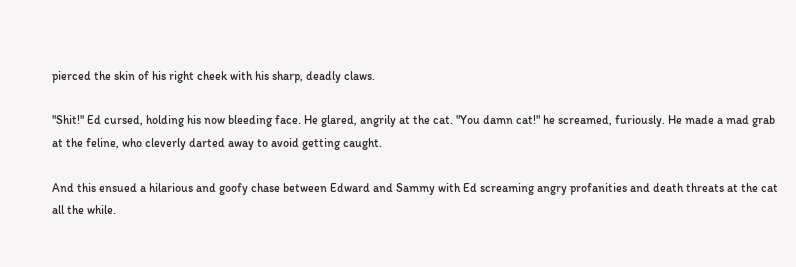pierced the skin of his right cheek with his sharp, deadly claws.

"Shit!" Ed cursed, holding his now bleeding face. He glared, angrily at the cat. "You damn cat!" he screamed, furiously. He made a mad grab at the feline, who cleverly darted away to avoid getting caught.

And this ensued a hilarious and goofy chase between Edward and Sammy with Ed screaming angry profanities and death threats at the cat all the while.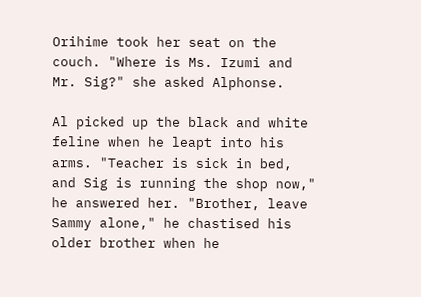Orihime took her seat on the couch. "Where is Ms. Izumi and Mr. Sig?" she asked Alphonse.

Al picked up the black and white feline when he leapt into his arms. "Teacher is sick in bed, and Sig is running the shop now," he answered her. "Brother, leave Sammy alone," he chastised his older brother when he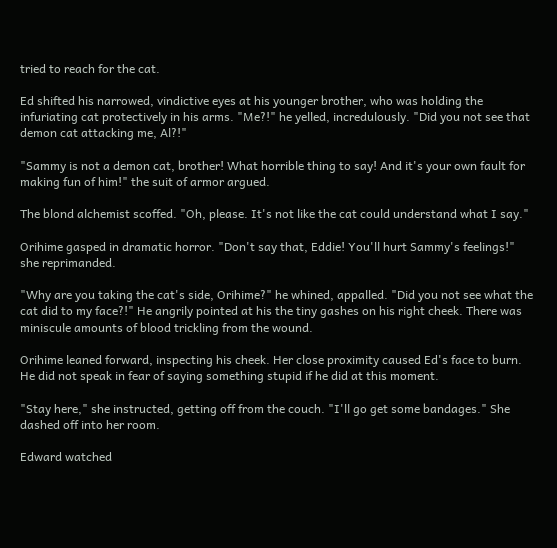tried to reach for the cat.

Ed shifted his narrowed, vindictive eyes at his younger brother, who was holding the infuriating cat protectively in his arms. "Me?!" he yelled, incredulously. "Did you not see that demon cat attacking me, Al?!"

"Sammy is not a demon cat, brother! What horrible thing to say! And it's your own fault for making fun of him!" the suit of armor argued.

The blond alchemist scoffed. "Oh, please. It's not like the cat could understand what I say."

Orihime gasped in dramatic horror. "Don't say that, Eddie! You'll hurt Sammy's feelings!" she reprimanded.

"Why are you taking the cat's side, Orihime?" he whined, appalled. "Did you not see what the cat did to my face?!" He angrily pointed at his the tiny gashes on his right cheek. There was miniscule amounts of blood trickling from the wound.

Orihime leaned forward, inspecting his cheek. Her close proximity caused Ed's face to burn. He did not speak in fear of saying something stupid if he did at this moment.

"Stay here," she instructed, getting off from the couch. "I'll go get some bandages." She dashed off into her room.

Edward watched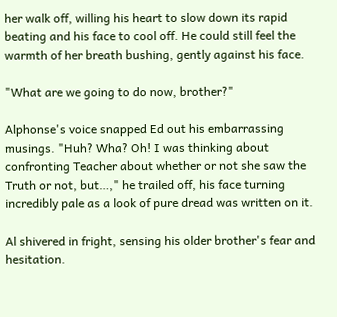her walk off, willing his heart to slow down its rapid beating and his face to cool off. He could still feel the warmth of her breath bushing, gently against his face.

"What are we going to do now, brother?"

Alphonse's voice snapped Ed out his embarrassing musings. "Huh? Wha? Oh! I was thinking about confronting Teacher about whether or not she saw the Truth or not, but…," he trailed off, his face turning incredibly pale as a look of pure dread was written on it.

Al shivered in fright, sensing his older brother's fear and hesitation.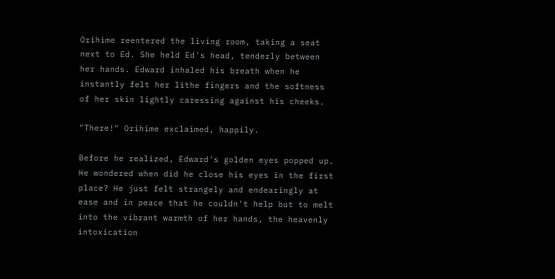Orihime reentered the living room, taking a seat next to Ed. She held Ed's head, tenderly between her hands. Edward inhaled his breath when he instantly felt her lithe fingers and the softness of her skin lightly caressing against his cheeks.

"There!" Orihime exclaimed, happily.

Before he realized, Edward's golden eyes popped up. He wondered when did he close his eyes in the first place? He just felt strangely and endearingly at ease and in peace that he couldn't help but to melt into the vibrant warmth of her hands, the heavenly intoxication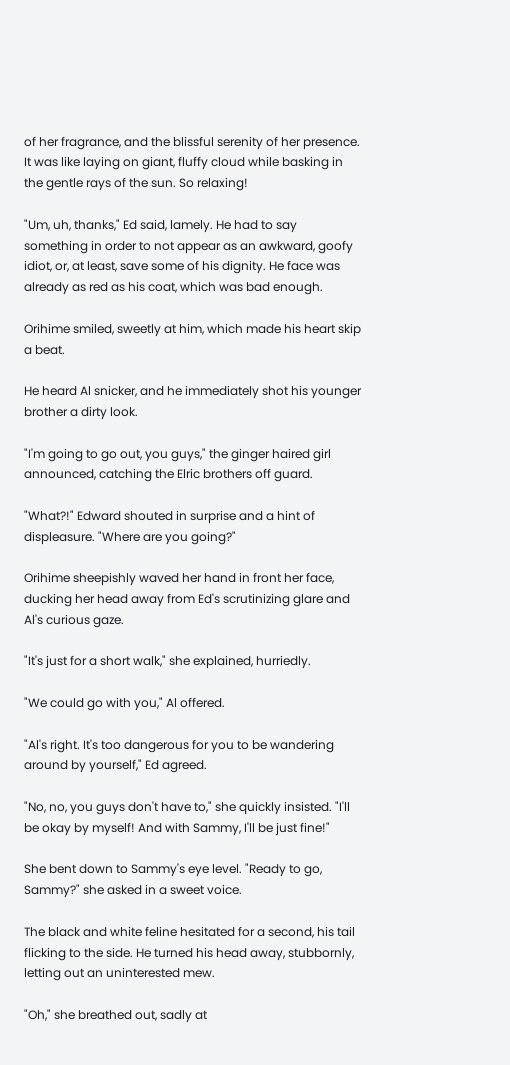of her fragrance, and the blissful serenity of her presence. It was like laying on giant, fluffy cloud while basking in the gentle rays of the sun. So relaxing!

"Um, uh, thanks," Ed said, lamely. He had to say something in order to not appear as an awkward, goofy idiot, or, at least, save some of his dignity. He face was already as red as his coat, which was bad enough.

Orihime smiled, sweetly at him, which made his heart skip a beat.

He heard Al snicker, and he immediately shot his younger brother a dirty look.

"I'm going to go out, you guys," the ginger haired girl announced, catching the Elric brothers off guard.

"What?!" Edward shouted in surprise and a hint of displeasure. "Where are you going?"

Orihime sheepishly waved her hand in front her face, ducking her head away from Ed's scrutinizing glare and Al's curious gaze.

"It's just for a short walk," she explained, hurriedly.

"We could go with you," Al offered.

"Al's right. It's too dangerous for you to be wandering around by yourself," Ed agreed.

"No, no, you guys don't have to," she quickly insisted. "I'll be okay by myself! And with Sammy, I'll be just fine!"

She bent down to Sammy's eye level. "Ready to go, Sammy?" she asked in a sweet voice.

The black and white feline hesitated for a second, his tail flicking to the side. He turned his head away, stubbornly, letting out an uninterested mew.

"Oh," she breathed out, sadly at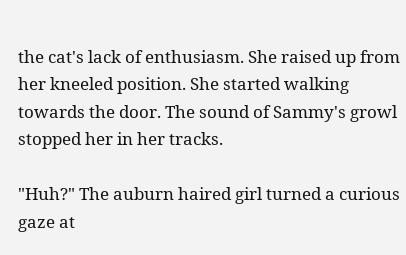the cat's lack of enthusiasm. She raised up from her kneeled position. She started walking towards the door. The sound of Sammy's growl stopped her in her tracks.

"Huh?" The auburn haired girl turned a curious gaze at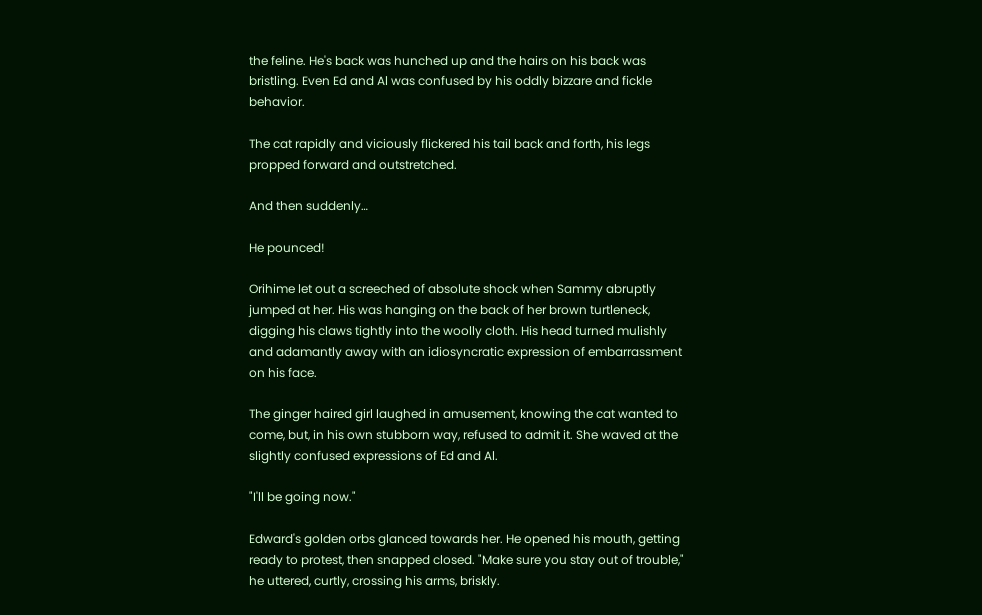the feline. He's back was hunched up and the hairs on his back was bristling. Even Ed and Al was confused by his oddly bizzare and fickle behavior.

The cat rapidly and viciously flickered his tail back and forth, his legs propped forward and outstretched.

And then suddenly…

He pounced!

Orihime let out a screeched of absolute shock when Sammy abruptly jumped at her. His was hanging on the back of her brown turtleneck, digging his claws tightly into the woolly cloth. His head turned mulishly and adamantly away with an idiosyncratic expression of embarrassment on his face.

The ginger haired girl laughed in amusement, knowing the cat wanted to come, but, in his own stubborn way, refused to admit it. She waved at the slightly confused expressions of Ed and Al.

"I'll be going now."

Edward's golden orbs glanced towards her. He opened his mouth, getting ready to protest, then snapped closed. "Make sure you stay out of trouble," he uttered, curtly, crossing his arms, briskly.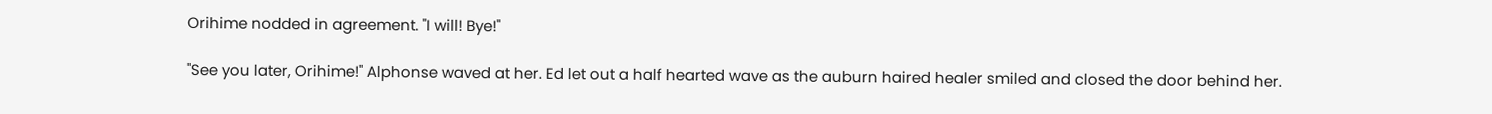Orihime nodded in agreement. "I will! Bye!"

"See you later, Orihime!" Alphonse waved at her. Ed let out a half hearted wave as the auburn haired healer smiled and closed the door behind her.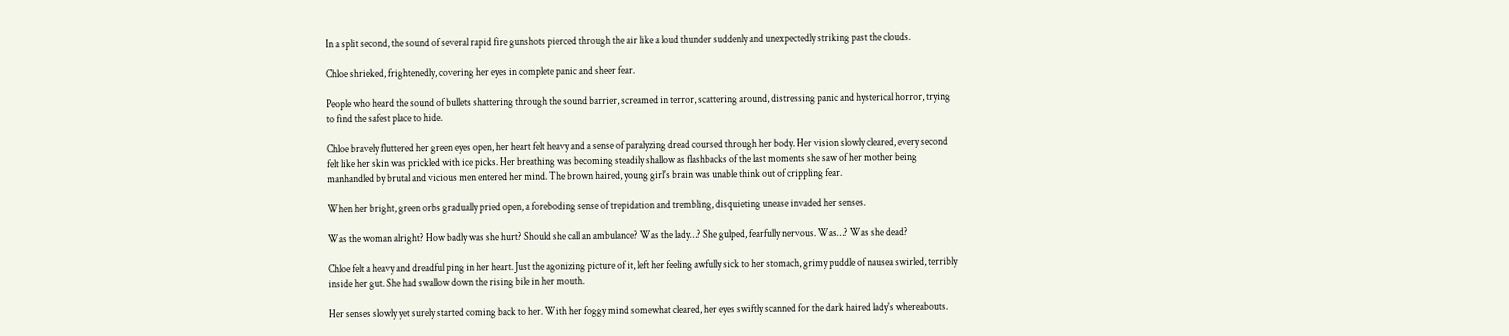In a split second, the sound of several rapid fire gunshots pierced through the air like a loud thunder suddenly and unexpectedly striking past the clouds.

Chloe shrieked, frightenedly, covering her eyes in complete panic and sheer fear.

People who heard the sound of bullets shattering through the sound barrier, screamed in terror, scattering around, distressing panic and hysterical horror, trying to find the safest place to hide.

Chloe bravely fluttered her green eyes open, her heart felt heavy and a sense of paralyzing dread coursed through her body. Her vision slowly cleared, every second felt like her skin was prickled with ice picks. Her breathing was becoming steadily shallow as flashbacks of the last moments she saw of her mother being manhandled by brutal and vicious men entered her mind. The brown haired, young girl's brain was unable think out of crippling fear.

When her bright, green orbs gradually pried open, a foreboding sense of trepidation and trembling, disquieting unease invaded her senses.

Was the woman alright? How badly was she hurt? Should she call an ambulance? Was the lady…? She gulped, fearfully nervous. Was…? Was she dead?

Chloe felt a heavy and dreadful ping in her heart. Just the agonizing picture of it, left her feeling awfully sick to her stomach, grimy puddle of nausea swirled, terribly inside her gut. She had swallow down the rising bile in her mouth.

Her senses slowly yet surely started coming back to her. With her foggy mind somewhat cleared, her eyes swiftly scanned for the dark haired lady's whereabouts.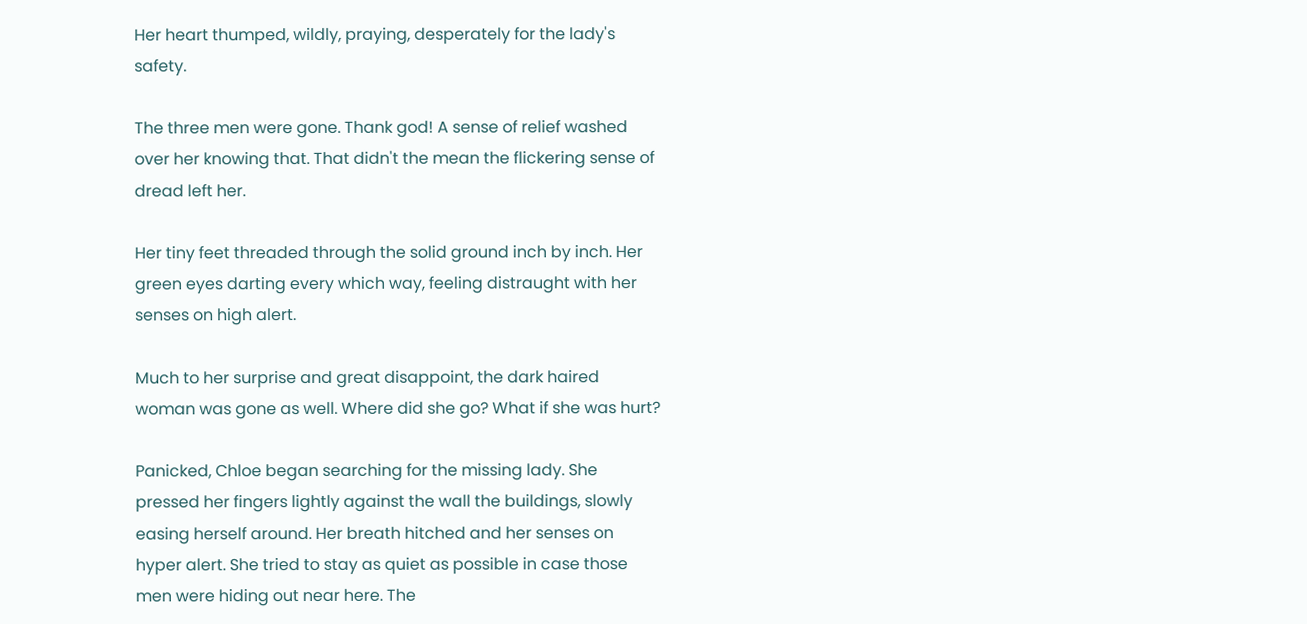Her heart thumped, wildly, praying, desperately for the lady's safety.

The three men were gone. Thank god! A sense of relief washed over her knowing that. That didn't the mean the flickering sense of dread left her.

Her tiny feet threaded through the solid ground inch by inch. Her green eyes darting every which way, feeling distraught with her senses on high alert.

Much to her surprise and great disappoint, the dark haired woman was gone as well. Where did she go? What if she was hurt?

Panicked, Chloe began searching for the missing lady. She pressed her fingers lightly against the wall the buildings, slowly easing herself around. Her breath hitched and her senses on hyper alert. She tried to stay as quiet as possible in case those men were hiding out near here. The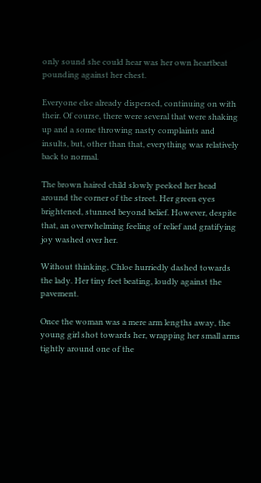only sound she could hear was her own heartbeat pounding against her chest.

Everyone else already dispersed, continuing on with their. Of course, there were several that were shaking up and a some throwing nasty complaints and insults, but, other than that, everything was relatively back to normal.

The brown haired child slowly peeked her head around the corner of the street. Her green eyes brightened, stunned beyond belief. However, despite that, an overwhelming feeling of relief and gratifying joy washed over her.

Without thinking, Chloe hurriedly dashed towards the lady. Her tiny feet beating, loudly against the pavement.

Once the woman was a mere arm lengths away, the young girl shot towards her, wrapping her small arms tightly around one of the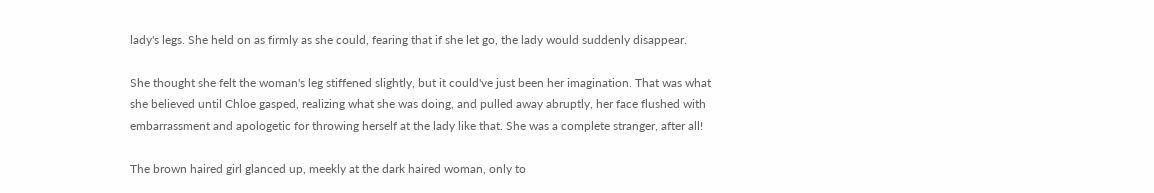lady's legs. She held on as firmly as she could, fearing that if she let go, the lady would suddenly disappear.

She thought she felt the woman's leg stiffened slightly, but it could've just been her imagination. That was what she believed until Chloe gasped, realizing what she was doing, and pulled away abruptly, her face flushed with embarrassment and apologetic for throwing herself at the lady like that. She was a complete stranger, after all!

The brown haired girl glanced up, meekly at the dark haired woman, only to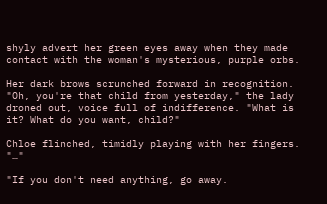shyly advert her green eyes away when they made contact with the woman's mysterious, purple orbs.

Her dark brows scrunched forward in recognition. "Oh, you're that child from yesterday," the lady droned out, voice full of indifference. "What is it? What do you want, child?"

Chloe flinched, timidly playing with her fingers. "…"

"If you don't need anything, go away.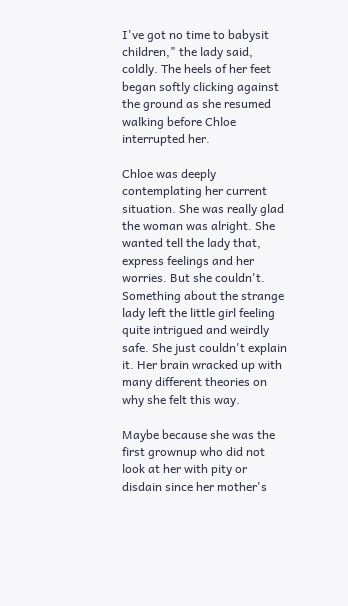I've got no time to babysit children," the lady said, coldly. The heels of her feet began softly clicking against the ground as she resumed walking before Chloe interrupted her.

Chloe was deeply contemplating her current situation. She was really glad the woman was alright. She wanted tell the lady that, express feelings and her worries. But she couldn't. Something about the strange lady left the little girl feeling quite intrigued and weirdly safe. She just couldn't explain it. Her brain wracked up with many different theories on why she felt this way.

Maybe because she was the first grownup who did not look at her with pity or disdain since her mother's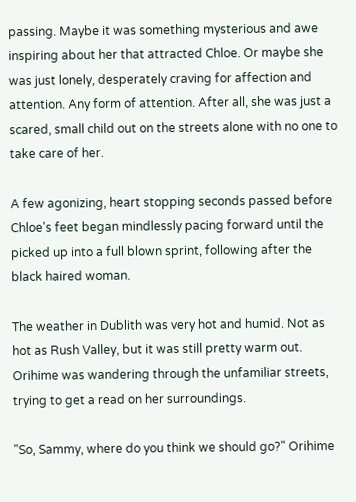passing. Maybe it was something mysterious and awe inspiring about her that attracted Chloe. Or maybe she was just lonely, desperately craving for affection and attention. Any form of attention. After all, she was just a scared, small child out on the streets alone with no one to take care of her.

A few agonizing, heart stopping seconds passed before Chloe's feet began mindlessly pacing forward until the picked up into a full blown sprint, following after the black haired woman.

The weather in Dublith was very hot and humid. Not as hot as Rush Valley, but it was still pretty warm out. Orihime was wandering through the unfamiliar streets, trying to get a read on her surroundings.

"So, Sammy, where do you think we should go?" Orihime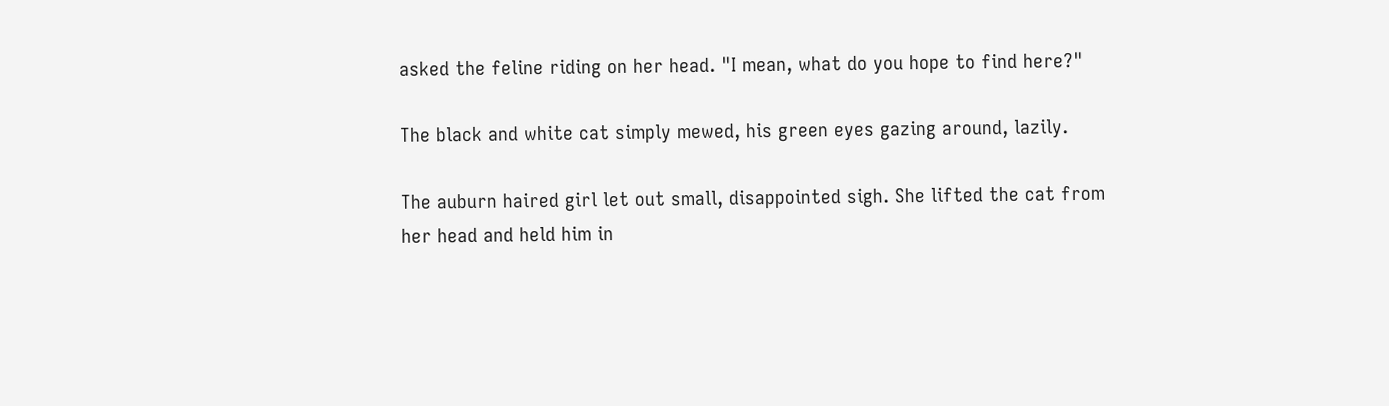asked the feline riding on her head. "I mean, what do you hope to find here?"

The black and white cat simply mewed, his green eyes gazing around, lazily.

The auburn haired girl let out small, disappointed sigh. She lifted the cat from her head and held him in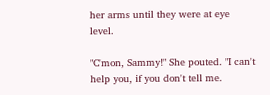her arms until they were at eye level.

"C'mon, Sammy!" She pouted. "I can't help you, if you don't tell me.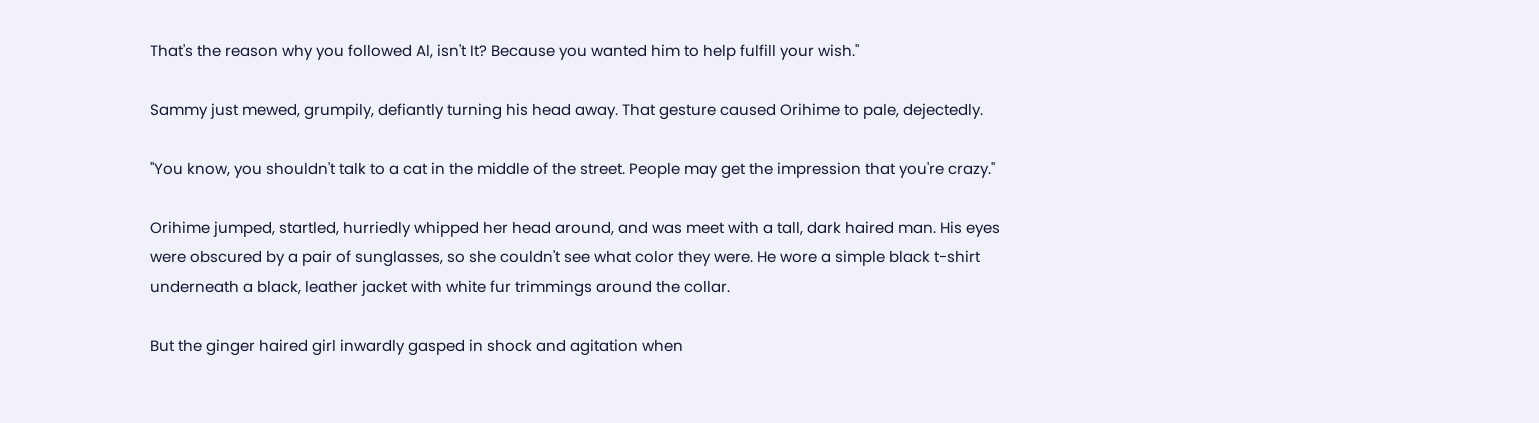That's the reason why you followed Al, isn't It? Because you wanted him to help fulfill your wish."

Sammy just mewed, grumpily, defiantly turning his head away. That gesture caused Orihime to pale, dejectedly.

"You know, you shouldn't talk to a cat in the middle of the street. People may get the impression that you're crazy."

Orihime jumped, startled, hurriedly whipped her head around, and was meet with a tall, dark haired man. His eyes were obscured by a pair of sunglasses, so she couldn't see what color they were. He wore a simple black t-shirt underneath a black, leather jacket with white fur trimmings around the collar.

But the ginger haired girl inwardly gasped in shock and agitation when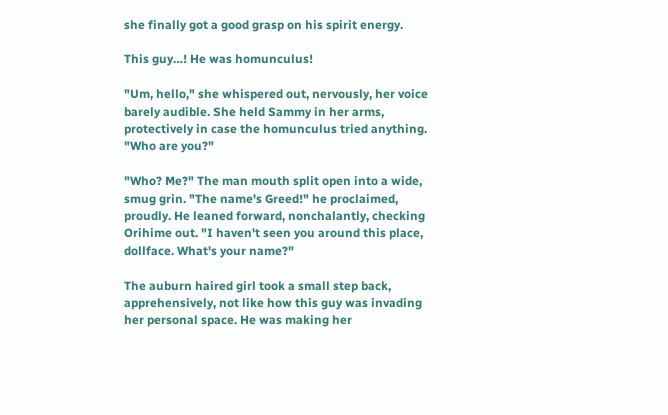she finally got a good grasp on his spirit energy.

This guy…! He was homunculus!

"Um, hello," she whispered out, nervously, her voice barely audible. She held Sammy in her arms, protectively in case the homunculus tried anything. "Who are you?"

"Who? Me?" The man mouth split open into a wide, smug grin. "The name's Greed!" he proclaimed, proudly. He leaned forward, nonchalantly, checking Orihime out. "I haven't seen you around this place, dollface. What's your name?"

The auburn haired girl took a small step back, apprehensively, not like how this guy was invading her personal space. He was making her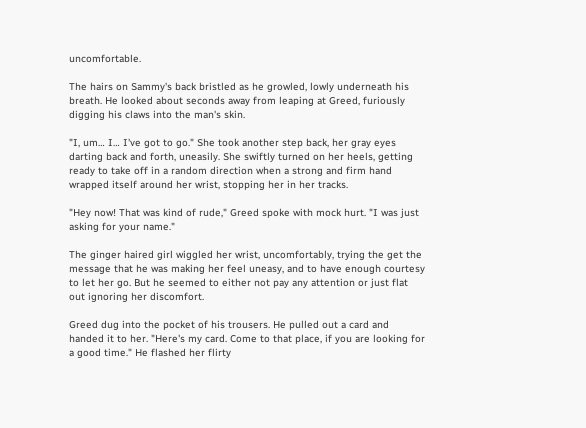uncomfortable.

The hairs on Sammy's back bristled as he growled, lowly underneath his breath. He looked about seconds away from leaping at Greed, furiously digging his claws into the man's skin.

"I, um… I… I've got to go." She took another step back, her gray eyes darting back and forth, uneasily. She swiftly turned on her heels, getting ready to take off in a random direction when a strong and firm hand wrapped itself around her wrist, stopping her in her tracks.

"Hey now! That was kind of rude," Greed spoke with mock hurt. "I was just asking for your name."

The ginger haired girl wiggled her wrist, uncomfortably, trying the get the message that he was making her feel uneasy, and to have enough courtesy to let her go. But he seemed to either not pay any attention or just flat out ignoring her discomfort.

Greed dug into the pocket of his trousers. He pulled out a card and handed it to her. "Here's my card. Come to that place, if you are looking for a good time." He flashed her flirty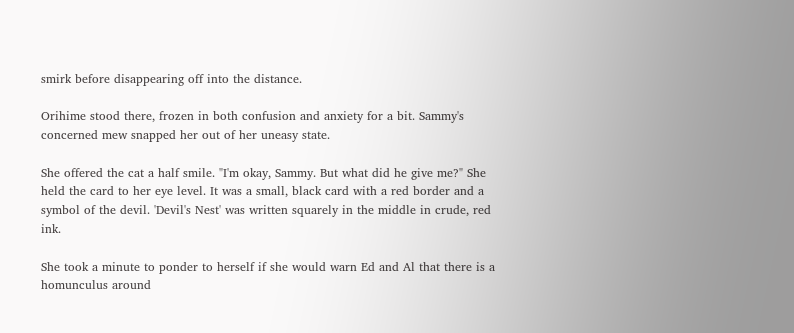smirk before disappearing off into the distance.

Orihime stood there, frozen in both confusion and anxiety for a bit. Sammy's concerned mew snapped her out of her uneasy state.

She offered the cat a half smile. "I'm okay, Sammy. But what did he give me?" She held the card to her eye level. It was a small, black card with a red border and a symbol of the devil. 'Devil's Nest' was written squarely in the middle in crude, red ink.

She took a minute to ponder to herself if she would warn Ed and Al that there is a homunculus around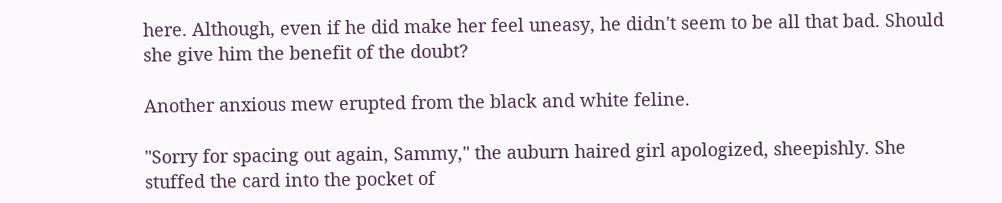here. Although, even if he did make her feel uneasy, he didn't seem to be all that bad. Should she give him the benefit of the doubt?

Another anxious mew erupted from the black and white feline.

"Sorry for spacing out again, Sammy," the auburn haired girl apologized, sheepishly. She stuffed the card into the pocket of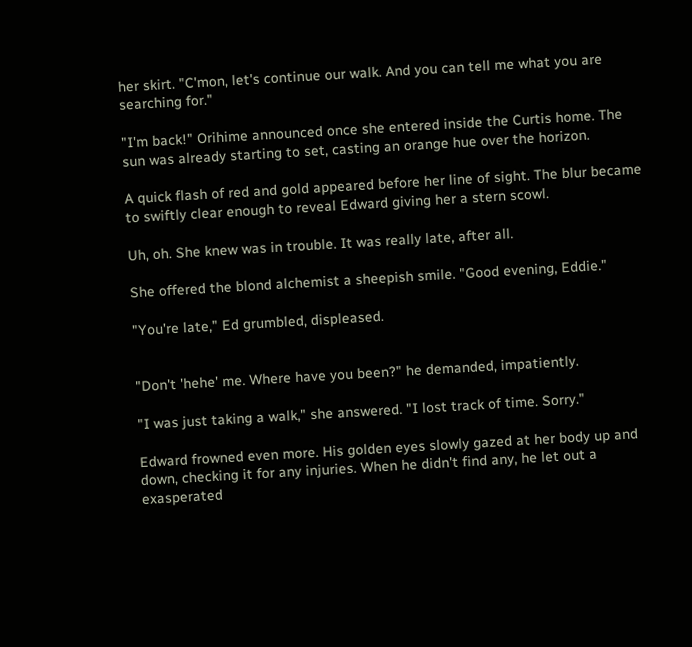her skirt. "C'mon, let's continue our walk. And you can tell me what you are searching for."

"I'm back!" Orihime announced once she entered inside the Curtis home. The sun was already starting to set, casting an orange hue over the horizon.

A quick flash of red and gold appeared before her line of sight. The blur became to swiftly clear enough to reveal Edward giving her a stern scowl.

Uh, oh. She knew was in trouble. It was really late, after all.

She offered the blond alchemist a sheepish smile. "Good evening, Eddie."

"You're late," Ed grumbled, displeased.


"Don't 'hehe' me. Where have you been?" he demanded, impatiently.

"I was just taking a walk," she answered. "I lost track of time. Sorry."

Edward frowned even more. His golden eyes slowly gazed at her body up and down, checking it for any injuries. When he didn't find any, he let out a exasperated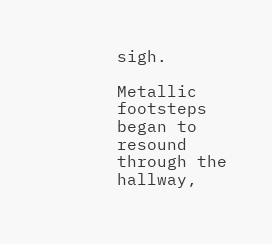sigh.

Metallic footsteps began to resound through the hallway,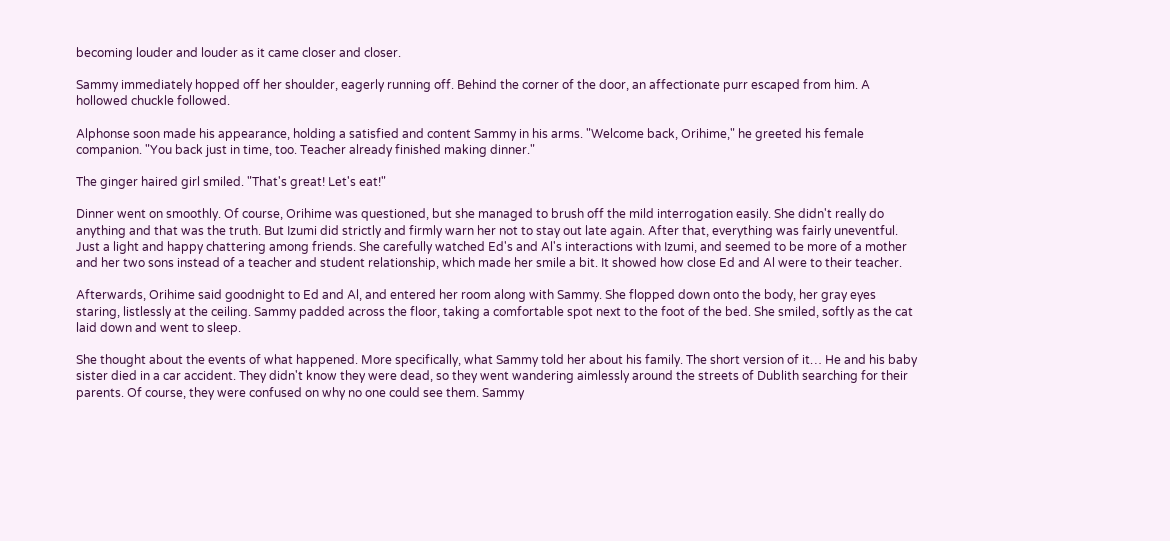becoming louder and louder as it came closer and closer.

Sammy immediately hopped off her shoulder, eagerly running off. Behind the corner of the door, an affectionate purr escaped from him. A hollowed chuckle followed.

Alphonse soon made his appearance, holding a satisfied and content Sammy in his arms. "Welcome back, Orihime," he greeted his female companion. "You back just in time, too. Teacher already finished making dinner."

The ginger haired girl smiled. "That's great! Let's eat!"

Dinner went on smoothly. Of course, Orihime was questioned, but she managed to brush off the mild interrogation easily. She didn't really do anything and that was the truth. But Izumi did strictly and firmly warn her not to stay out late again. After that, everything was fairly uneventful. Just a light and happy chattering among friends. She carefully watched Ed's and Al's interactions with Izumi, and seemed to be more of a mother and her two sons instead of a teacher and student relationship, which made her smile a bit. It showed how close Ed and Al were to their teacher.

Afterwards, Orihime said goodnight to Ed and Al, and entered her room along with Sammy. She flopped down onto the body, her gray eyes staring, listlessly at the ceiling. Sammy padded across the floor, taking a comfortable spot next to the foot of the bed. She smiled, softly as the cat laid down and went to sleep.

She thought about the events of what happened. More specifically, what Sammy told her about his family. The short version of it… He and his baby sister died in a car accident. They didn't know they were dead, so they went wandering aimlessly around the streets of Dublith searching for their parents. Of course, they were confused on why no one could see them. Sammy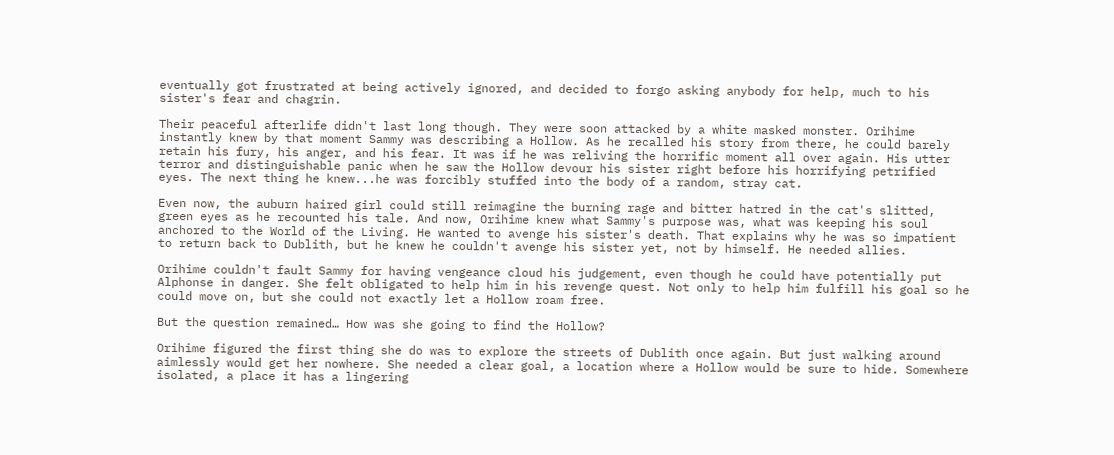eventually got frustrated at being actively ignored, and decided to forgo asking anybody for help, much to his sister's fear and chagrin.

Their peaceful afterlife didn't last long though. They were soon attacked by a white masked monster. Orihime instantly knew by that moment Sammy was describing a Hollow. As he recalled his story from there, he could barely retain his fury, his anger, and his fear. It was if he was reliving the horrific moment all over again. His utter terror and distinguishable panic when he saw the Hollow devour his sister right before his horrifying petrified eyes. The next thing he knew...he was forcibly stuffed into the body of a random, stray cat.

Even now, the auburn haired girl could still reimagine the burning rage and bitter hatred in the cat's slitted, green eyes as he recounted his tale. And now, Orihime knew what Sammy's purpose was, what was keeping his soul anchored to the World of the Living. He wanted to avenge his sister's death. That explains why he was so impatient to return back to Dublith, but he knew he couldn't avenge his sister yet, not by himself. He needed allies.

Orihime couldn't fault Sammy for having vengeance cloud his judgement, even though he could have potentially put Alphonse in danger. She felt obligated to help him in his revenge quest. Not only to help him fulfill his goal so he could move on, but she could not exactly let a Hollow roam free.

But the question remained… How was she going to find the Hollow?

Orihime figured the first thing she do was to explore the streets of Dublith once again. But just walking around aimlessly would get her nowhere. She needed a clear goal, a location where a Hollow would be sure to hide. Somewhere isolated, a place it has a lingering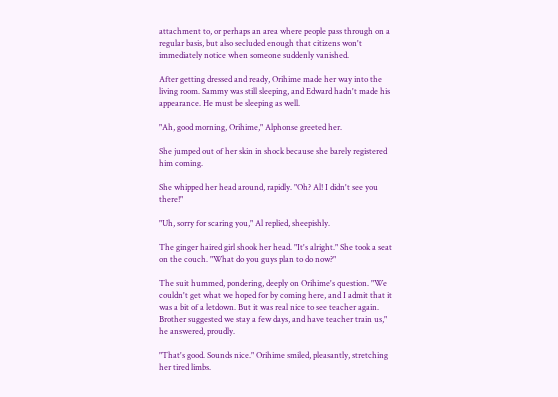attachment to, or perhaps an area where people pass through on a regular basis, but also secluded enough that citizens won't immediately notice when someone suddenly vanished.

After getting dressed and ready, Orihime made her way into the living room. Sammy was still sleeping, and Edward hadn't made his appearance. He must be sleeping as well.

"Ah, good morning, Orihime," Alphonse greeted her.

She jumped out of her skin in shock because she barely registered him coming.

She whipped her head around, rapidly. "Oh? Al! I didn't see you there!"

"Uh, sorry for scaring you," Al replied, sheepishly.

The ginger haired girl shook her head. "It's alright." She took a seat on the couch. "What do you guys plan to do now?"

The suit hummed, pondering, deeply on Orihime's question. "We couldn't get what we hoped for by coming here, and I admit that it was a bit of a letdown. But it was real nice to see teacher again. Brother suggested we stay a few days, and have teacher train us," he answered, proudly.

"That's good. Sounds nice." Orihime smiled, pleasantly, stretching her tired limbs.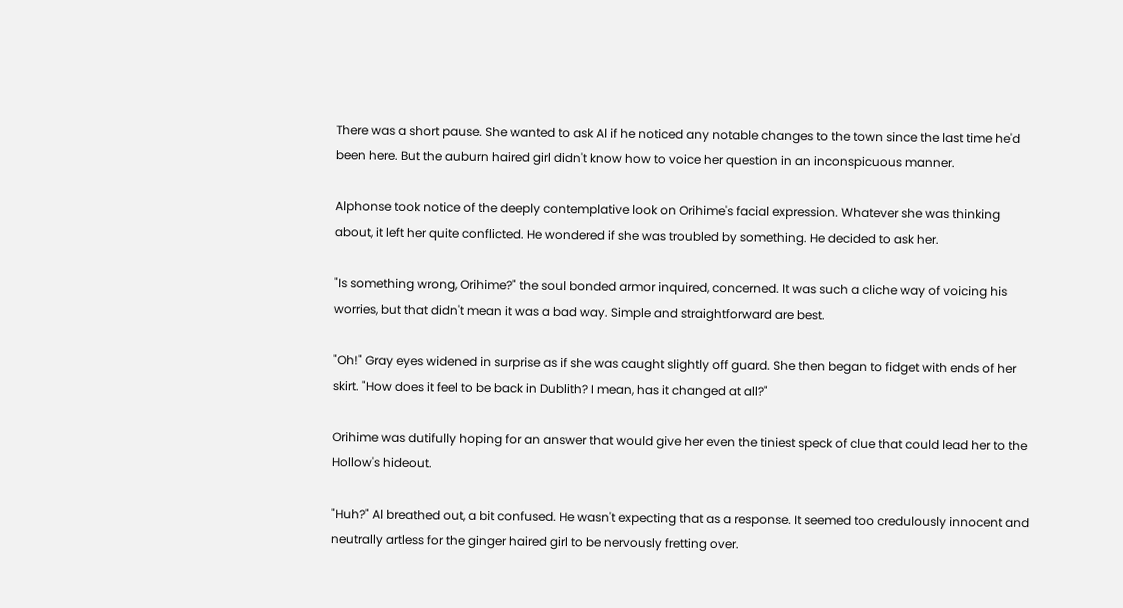There was a short pause. She wanted to ask Al if he noticed any notable changes to the town since the last time he'd been here. But the auburn haired girl didn't know how to voice her question in an inconspicuous manner.

Alphonse took notice of the deeply contemplative look on Orihime's facial expression. Whatever she was thinking about, it left her quite conflicted. He wondered if she was troubled by something. He decided to ask her.

"Is something wrong, Orihime?" the soul bonded armor inquired, concerned. It was such a cliche way of voicing his worries, but that didn't mean it was a bad way. Simple and straightforward are best.

"Oh!" Gray eyes widened in surprise as if she was caught slightly off guard. She then began to fidget with ends of her skirt. "How does it feel to be back in Dublith? I mean, has it changed at all?"

Orihime was dutifully hoping for an answer that would give her even the tiniest speck of clue that could lead her to the Hollow's hideout.

"Huh?" Al breathed out, a bit confused. He wasn't expecting that as a response. It seemed too credulously innocent and neutrally artless for the ginger haired girl to be nervously fretting over.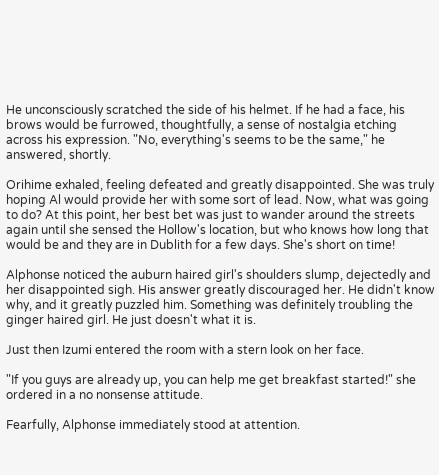He unconsciously scratched the side of his helmet. If he had a face, his brows would be furrowed, thoughtfully, a sense of nostalgia etching across his expression. "No, everything's seems to be the same," he answered, shortly.

Orihime exhaled, feeling defeated and greatly disappointed. She was truly hoping Al would provide her with some sort of lead. Now, what was going to do? At this point, her best bet was just to wander around the streets again until she sensed the Hollow's location, but who knows how long that would be and they are in Dublith for a few days. She's short on time!

Alphonse noticed the auburn haired girl's shoulders slump, dejectedly and her disappointed sigh. His answer greatly discouraged her. He didn't know why, and it greatly puzzled him. Something was definitely troubling the ginger haired girl. He just doesn't what it is.

Just then Izumi entered the room with a stern look on her face.

"If you guys are already up, you can help me get breakfast started!" she ordered in a no nonsense attitude.

Fearfully, Alphonse immediately stood at attention.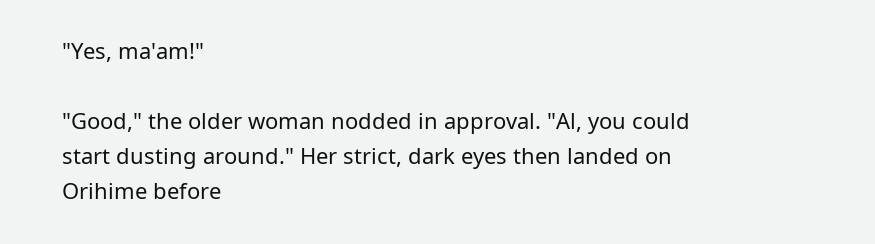"Yes, ma'am!"

"Good," the older woman nodded in approval. "Al, you could start dusting around." Her strict, dark eyes then landed on Orihime before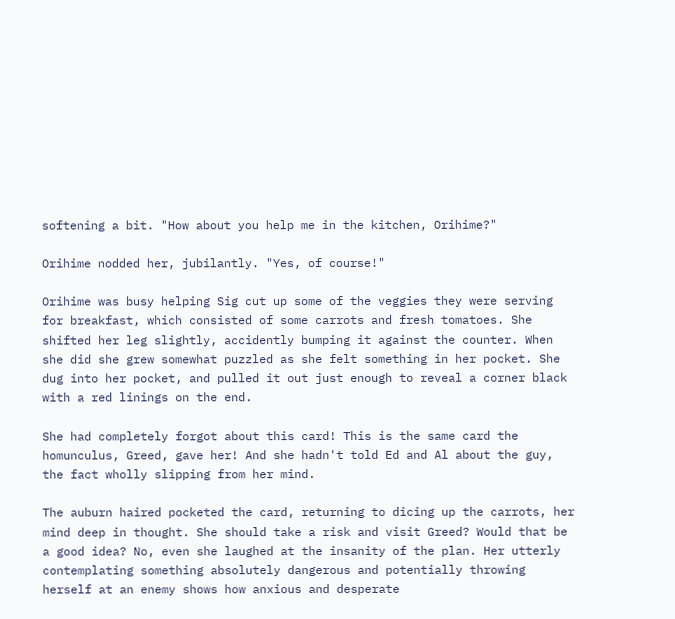softening a bit. "How about you help me in the kitchen, Orihime?"

Orihime nodded her, jubilantly. "Yes, of course!"

Orihime was busy helping Sig cut up some of the veggies they were serving for breakfast, which consisted of some carrots and fresh tomatoes. She shifted her leg slightly, accidently bumping it against the counter. When she did she grew somewhat puzzled as she felt something in her pocket. She dug into her pocket, and pulled it out just enough to reveal a corner black with a red linings on the end.

She had completely forgot about this card! This is the same card the homunculus, Greed, gave her! And she hadn't told Ed and Al about the guy, the fact wholly slipping from her mind.

The auburn haired pocketed the card, returning to dicing up the carrots, her mind deep in thought. She should take a risk and visit Greed? Would that be a good idea? No, even she laughed at the insanity of the plan. Her utterly contemplating something absolutely dangerous and potentially throwing herself at an enemy shows how anxious and desperate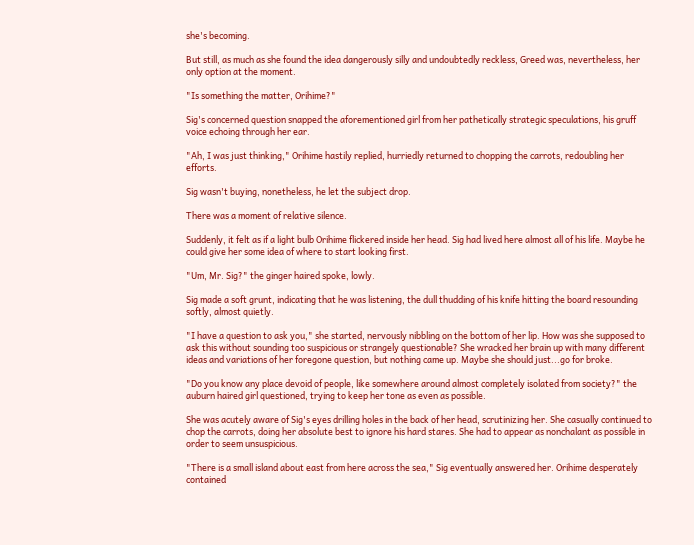she's becoming.

But still, as much as she found the idea dangerously silly and undoubtedly reckless, Greed was, nevertheless, her only option at the moment.

"Is something the matter, Orihime?"

Sig's concerned question snapped the aforementioned girl from her pathetically strategic speculations, his gruff voice echoing through her ear.

"Ah, I was just thinking," Orihime hastily replied, hurriedly returned to chopping the carrots, redoubling her efforts.

Sig wasn't buying, nonetheless, he let the subject drop.

There was a moment of relative silence.

Suddenly, it felt as if a light bulb Orihime flickered inside her head. Sig had lived here almost all of his life. Maybe he could give her some idea of where to start looking first.

"Um, Mr. Sig?" the ginger haired spoke, lowly.

Sig made a soft grunt, indicating that he was listening, the dull thudding of his knife hitting the board resounding softly, almost quietly.

"I have a question to ask you," she started, nervously nibbling on the bottom of her lip. How was she supposed to ask this without sounding too suspicious or strangely questionable? She wracked her brain up with many different ideas and variations of her foregone question, but nothing came up. Maybe she should just...go for broke.

"Do you know any place devoid of people, like somewhere around almost completely isolated from society?" the auburn haired girl questioned, trying to keep her tone as even as possible.

She was acutely aware of Sig's eyes drilling holes in the back of her head, scrutinizing her. She casually continued to chop the carrots, doing her absolute best to ignore his hard stares. She had to appear as nonchalant as possible in order to seem unsuspicious.

"There is a small island about east from here across the sea," Sig eventually answered her. Orihime desperately contained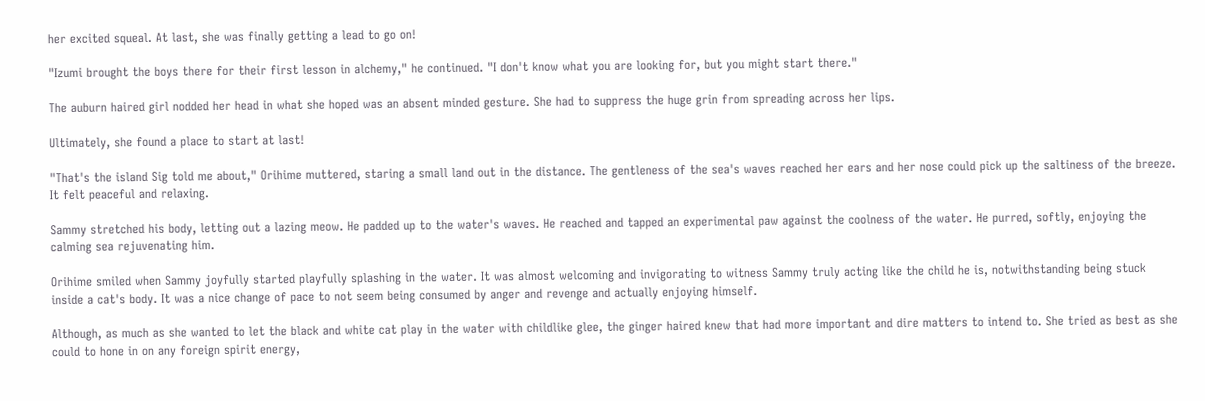her excited squeal. At last, she was finally getting a lead to go on!

"Izumi brought the boys there for their first lesson in alchemy," he continued. "I don't know what you are looking for, but you might start there."

The auburn haired girl nodded her head in what she hoped was an absent minded gesture. She had to suppress the huge grin from spreading across her lips.

Ultimately, she found a place to start at last!

"That's the island Sig told me about," Orihime muttered, staring a small land out in the distance. The gentleness of the sea's waves reached her ears and her nose could pick up the saltiness of the breeze. It felt peaceful and relaxing.

Sammy stretched his body, letting out a lazing meow. He padded up to the water's waves. He reached and tapped an experimental paw against the coolness of the water. He purred, softly, enjoying the calming sea rejuvenating him.

Orihime smiled when Sammy joyfully started playfully splashing in the water. It was almost welcoming and invigorating to witness Sammy truly acting like the child he is, notwithstanding being stuck inside a cat's body. It was a nice change of pace to not seem being consumed by anger and revenge and actually enjoying himself.

Although, as much as she wanted to let the black and white cat play in the water with childlike glee, the ginger haired knew that had more important and dire matters to intend to. She tried as best as she could to hone in on any foreign spirit energy,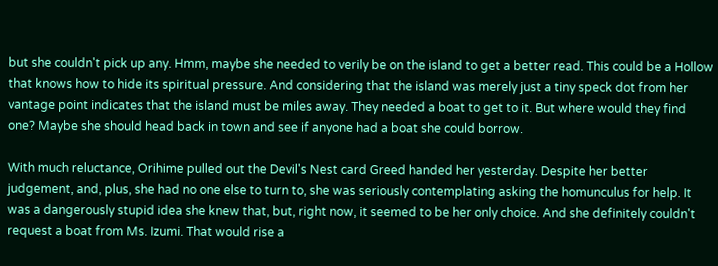but she couldn't pick up any. Hmm, maybe she needed to verily be on the island to get a better read. This could be a Hollow that knows how to hide its spiritual pressure. And considering that the island was merely just a tiny speck dot from her vantage point indicates that the island must be miles away. They needed a boat to get to it. But where would they find one? Maybe she should head back in town and see if anyone had a boat she could borrow.

With much reluctance, Orihime pulled out the Devil's Nest card Greed handed her yesterday. Despite her better judgement, and, plus, she had no one else to turn to, she was seriously contemplating asking the homunculus for help. It was a dangerously stupid idea she knew that, but, right now, it seemed to be her only choice. And she definitely couldn't request a boat from Ms. Izumi. That would rise a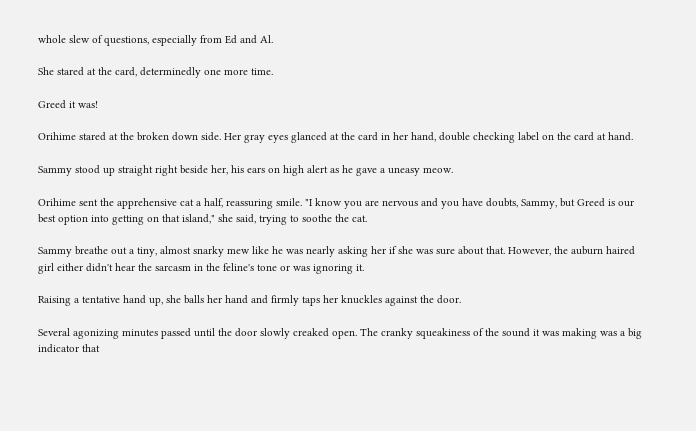whole slew of questions, especially from Ed and Al.

She stared at the card, determinedly one more time.

Greed it was!

Orihime stared at the broken down side. Her gray eyes glanced at the card in her hand, double checking label on the card at hand.

Sammy stood up straight right beside her, his ears on high alert as he gave a uneasy meow.

Orihime sent the apprehensive cat a half, reassuring smile. "I know you are nervous and you have doubts, Sammy, but Greed is our best option into getting on that island," she said, trying to soothe the cat.

Sammy breathe out a tiny, almost snarky mew like he was nearly asking her if she was sure about that. However, the auburn haired girl either didn't hear the sarcasm in the feline's tone or was ignoring it.

Raising a tentative hand up, she balls her hand and firmly taps her knuckles against the door.

Several agonizing minutes passed until the door slowly creaked open. The cranky squeakiness of the sound it was making was a big indicator that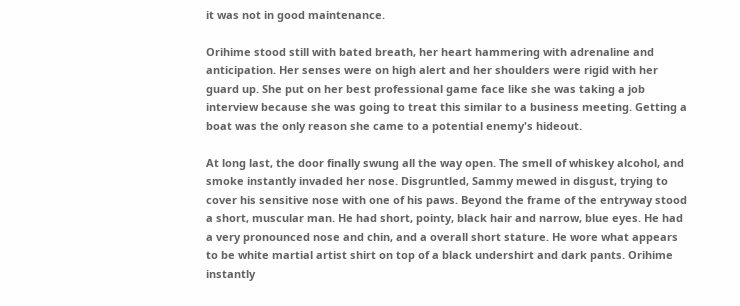it was not in good maintenance.

Orihime stood still with bated breath, her heart hammering with adrenaline and anticipation. Her senses were on high alert and her shoulders were rigid with her guard up. She put on her best professional game face like she was taking a job interview because she was going to treat this similar to a business meeting. Getting a boat was the only reason she came to a potential enemy's hideout.

At long last, the door finally swung all the way open. The smell of whiskey alcohol, and smoke instantly invaded her nose. Disgruntled, Sammy mewed in disgust, trying to cover his sensitive nose with one of his paws. Beyond the frame of the entryway stood a short, muscular man. He had short, pointy, black hair and narrow, blue eyes. He had a very pronounced nose and chin, and a overall short stature. He wore what appears to be white martial artist shirt on top of a black undershirt and dark pants. Orihime instantly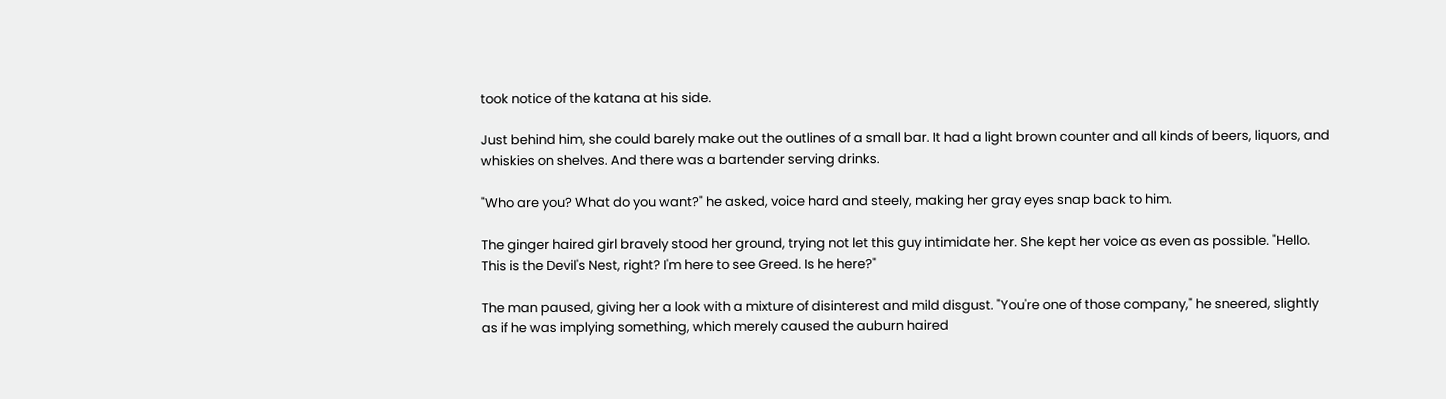took notice of the katana at his side.

Just behind him, she could barely make out the outlines of a small bar. It had a light brown counter and all kinds of beers, liquors, and whiskies on shelves. And there was a bartender serving drinks.

"Who are you? What do you want?" he asked, voice hard and steely, making her gray eyes snap back to him.

The ginger haired girl bravely stood her ground, trying not let this guy intimidate her. She kept her voice as even as possible. "Hello. This is the Devil's Nest, right? I'm here to see Greed. Is he here?"

The man paused, giving her a look with a mixture of disinterest and mild disgust. "You're one of those company," he sneered, slightly as if he was implying something, which merely caused the auburn haired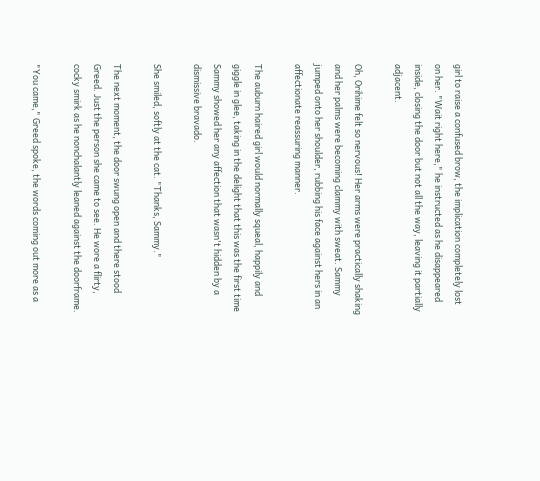girl to raise a confused brow, the implication completely lost on her. "Wait right here," he instructed as he disappeared inside, closing the door but not all the way, leaving it partially adjacent.

Oh, Orihime felt so nervous! Her arms were practically shaking and her palms were becoming clammy with sweat. Sammy jumped onto her shoulder, rubbing his face against hers in an affectionate reassuring manner.

The auburn haired girl would normally squeal, happily and giggle in glee, taking in the delight that this was the first time Sammy showed her any affection that wasn't hidden by a dismissive bravado.

She smiled, softly at the cat. "Thanks, Sammy."

The next moment, the door swung open and there stood Greed. Just the person she came to see. He wore a flirty, cocky smirk as he nonchalantly leaned against the doorframe.

"You came," Greed spoke, the words coming out more as a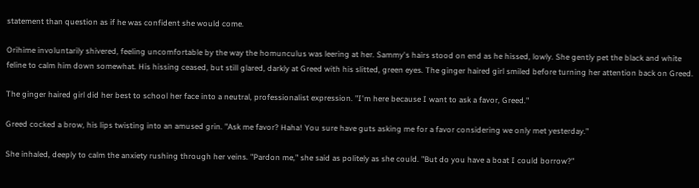statement than question as if he was confident she would come.

Orihime involuntarily shivered, feeling uncomfortable by the way the homunculus was leering at her. Sammy's hairs stood on end as he hissed, lowly. She gently pet the black and white feline to calm him down somewhat. His hissing ceased, but still glared, darkly at Greed with his slitted, green eyes. The ginger haired girl smiled before turning her attention back on Greed.

The ginger haired girl did her best to school her face into a neutral, professionalist expression. "I'm here because I want to ask a favor, Greed."

Greed cocked a brow, his lips twisting into an amused grin. "Ask me favor? Haha! You sure have guts asking me for a favor considering we only met yesterday."

She inhaled, deeply to calm the anxiety rushing through her veins. "Pardon me," she said as politely as she could. "But do you have a boat I could borrow?"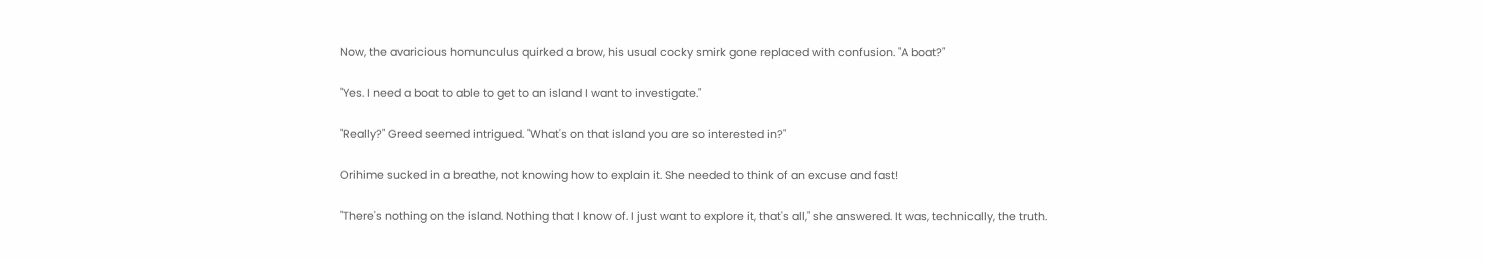Now, the avaricious homunculus quirked a brow, his usual cocky smirk gone replaced with confusion. "A boat?"

"Yes. I need a boat to able to get to an island I want to investigate."

"Really?" Greed seemed intrigued. "What's on that island you are so interested in?"

Orihime sucked in a breathe, not knowing how to explain it. She needed to think of an excuse and fast!

"There's nothing on the island. Nothing that I know of. I just want to explore it, that's all," she answered. It was, technically, the truth.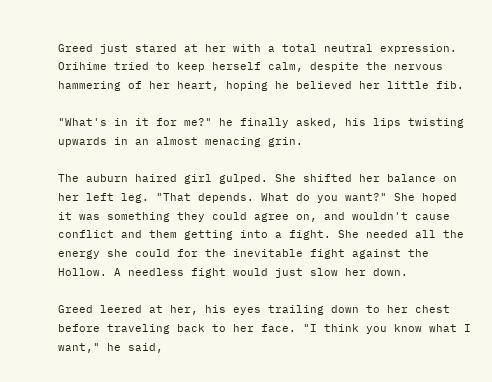Greed just stared at her with a total neutral expression. Orihime tried to keep herself calm, despite the nervous hammering of her heart, hoping he believed her little fib.

"What's in it for me?" he finally asked, his lips twisting upwards in an almost menacing grin.

The auburn haired girl gulped. She shifted her balance on her left leg. "That depends. What do you want?" She hoped it was something they could agree on, and wouldn't cause conflict and them getting into a fight. She needed all the energy she could for the inevitable fight against the Hollow. A needless fight would just slow her down.

Greed leered at her, his eyes trailing down to her chest before traveling back to her face. "I think you know what I want," he said,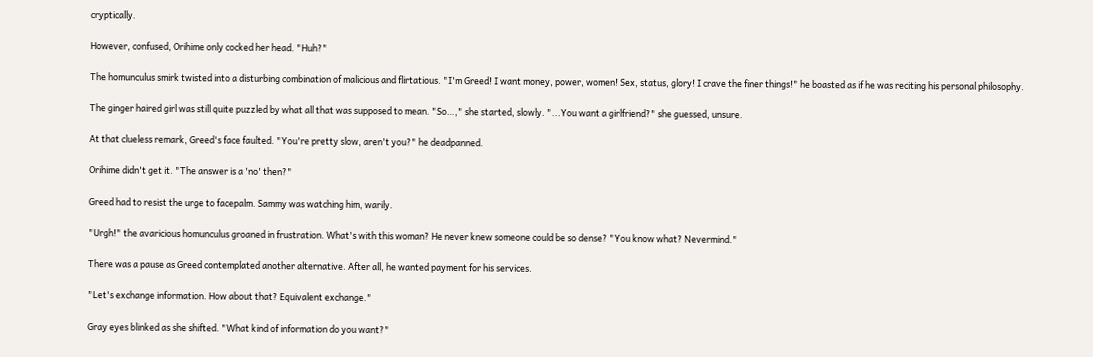cryptically.

However, confused, Orihime only cocked her head. "Huh?"

The homunculus smirk twisted into a disturbing combination of malicious and flirtatious. "I'm Greed! I want money, power, women! Sex, status, glory! I crave the finer things!" he boasted as if he was reciting his personal philosophy.

The ginger haired girl was still quite puzzled by what all that was supposed to mean. "So…," she started, slowly. "...You want a girlfriend?" she guessed, unsure.

At that clueless remark, Greed's face faulted. "You're pretty slow, aren't you?" he deadpanned.

Orihime didn't get it. "The answer is a 'no' then?"

Greed had to resist the urge to facepalm. Sammy was watching him, warily.

"Urgh!" the avaricious homunculus groaned in frustration. What's with this woman? He never knew someone could be so dense? "You know what? Nevermind."

There was a pause as Greed contemplated another alternative. After all, he wanted payment for his services.

"Let's exchange information. How about that? Equivalent exchange."

Gray eyes blinked as she shifted. "What kind of information do you want?"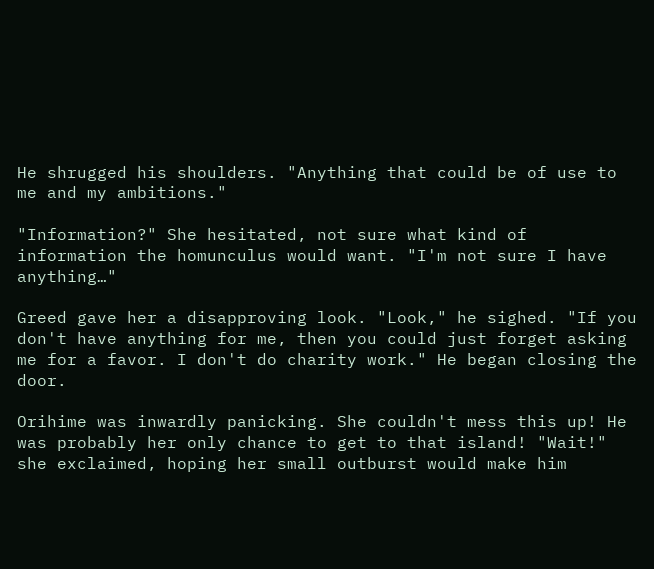He shrugged his shoulders. "Anything that could be of use to me and my ambitions."

"Information?" She hesitated, not sure what kind of information the homunculus would want. "I'm not sure I have anything…"

Greed gave her a disapproving look. "Look," he sighed. "If you don't have anything for me, then you could just forget asking me for a favor. I don't do charity work." He began closing the door.

Orihime was inwardly panicking. She couldn't mess this up! He was probably her only chance to get to that island! "Wait!" she exclaimed, hoping her small outburst would make him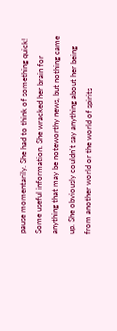pause momentarily. She had to think of something quick! Some useful information. She wracked her brain for anything that may be noteworthy news, but nothing came up. She obviously couldn't say anything about her being from another world or the world of spirits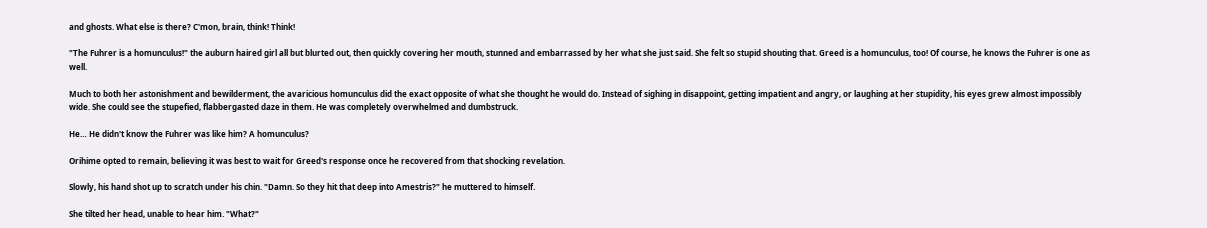and ghosts. What else is there? C'mon, brain, think! Think!

"The Fuhrer is a homunculus!" the auburn haired girl all but blurted out, then quickly covering her mouth, stunned and embarrassed by her what she just said. She felt so stupid shouting that. Greed is a homunculus, too! Of course, he knows the Fuhrer is one as well.

Much to both her astonishment and bewilderment, the avaricious homunculus did the exact opposite of what she thought he would do. Instead of sighing in disappoint, getting impatient and angry, or laughing at her stupidity, his eyes grew almost impossibly wide. She could see the stupefied, flabbergasted daze in them. He was completely overwhelmed and dumbstruck.

He… He didn't know the Fuhrer was like him? A homunculus?

Orihime opted to remain, believing it was best to wait for Greed's response once he recovered from that shocking revelation.

Slowly, his hand shot up to scratch under his chin. "Damn. So they hit that deep into Amestris?" he muttered to himself.

She tilted her head, unable to hear him. "What?"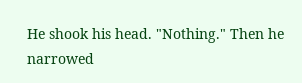He shook his head. "Nothing." Then he narrowed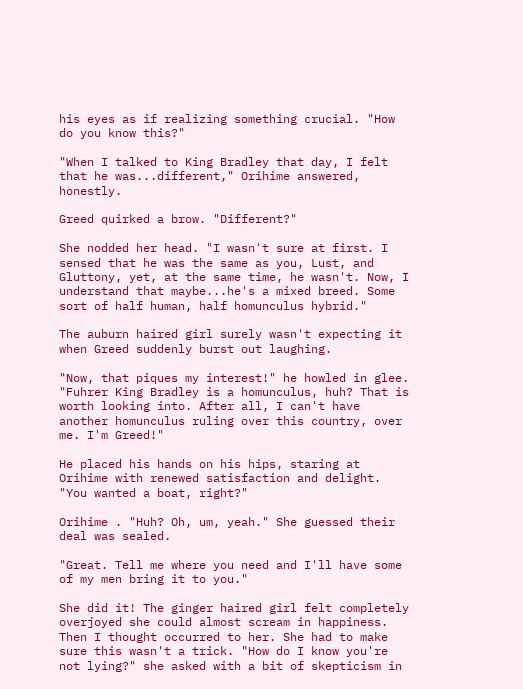his eyes as if realizing something crucial. "How do you know this?"

"When I talked to King Bradley that day, I felt that he was...different," Orihime answered, honestly.

Greed quirked a brow. "Different?"

She nodded her head. "I wasn't sure at first. I sensed that he was the same as you, Lust, and Gluttony, yet, at the same time, he wasn't. Now, I understand that maybe...he's a mixed breed. Some sort of half human, half homunculus hybrid."

The auburn haired girl surely wasn't expecting it when Greed suddenly burst out laughing.

"Now, that piques my interest!" he howled in glee. "Fuhrer King Bradley is a homunculus, huh? That is worth looking into. After all, I can't have another homunculus ruling over this country, over me. I'm Greed!"

He placed his hands on his hips, staring at Orihime with renewed satisfaction and delight. "You wanted a boat, right?"

Orihime . "Huh? Oh, um, yeah." She guessed their deal was sealed.

"Great. Tell me where you need and I'll have some of my men bring it to you."

She did it! The ginger haired girl felt completely overjoyed she could almost scream in happiness. Then I thought occurred to her. She had to make sure this wasn't a trick. "How do I know you're not lying?" she asked with a bit of skepticism in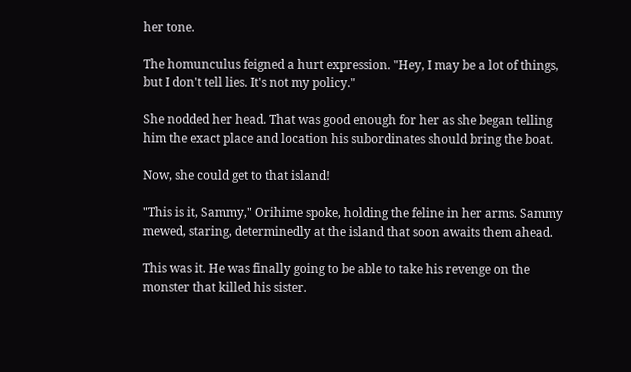her tone.

The homunculus feigned a hurt expression. "Hey, I may be a lot of things, but I don't tell lies. It's not my policy."

She nodded her head. That was good enough for her as she began telling him the exact place and location his subordinates should bring the boat.

Now, she could get to that island!

"This is it, Sammy," Orihime spoke, holding the feline in her arms. Sammy mewed, staring, determinedly at the island that soon awaits them ahead.

This was it. He was finally going to be able to take his revenge on the monster that killed his sister.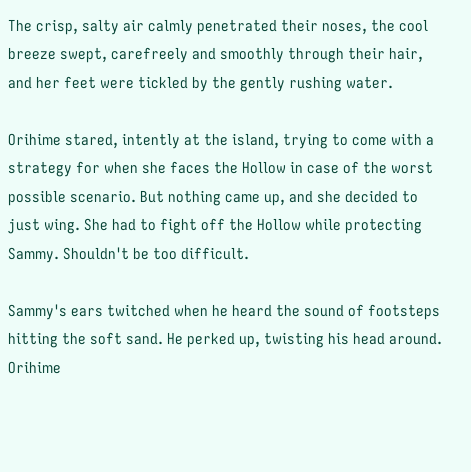The crisp, salty air calmly penetrated their noses, the cool breeze swept, carefreely and smoothly through their hair, and her feet were tickled by the gently rushing water.

Orihime stared, intently at the island, trying to come with a strategy for when she faces the Hollow in case of the worst possible scenario. But nothing came up, and she decided to just wing. She had to fight off the Hollow while protecting Sammy. Shouldn't be too difficult.

Sammy's ears twitched when he heard the sound of footsteps hitting the soft sand. He perked up, twisting his head around. Orihime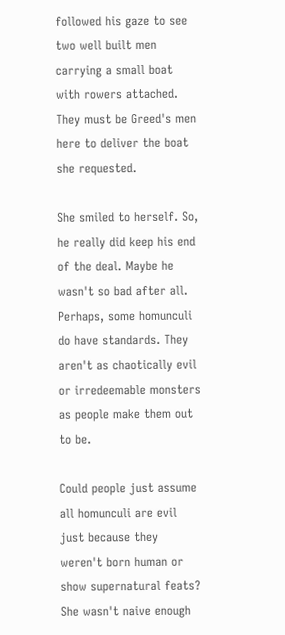followed his gaze to see two well built men carrying a small boat with rowers attached. They must be Greed's men here to deliver the boat she requested.

She smiled to herself. So, he really did keep his end of the deal. Maybe he wasn't so bad after all. Perhaps, some homunculi do have standards. They aren't as chaotically evil or irredeemable monsters as people make them out to be.

Could people just assume all homunculi are evil just because they weren't born human or show supernatural feats? She wasn't naive enough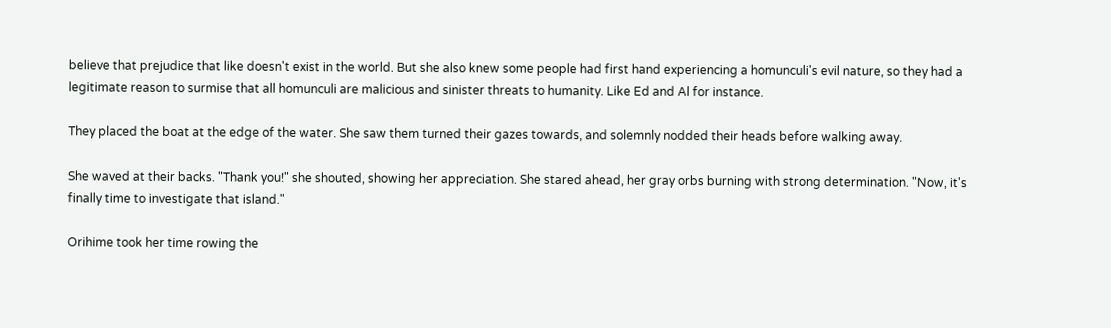believe that prejudice that like doesn't exist in the world. But she also knew some people had first hand experiencing a homunculi's evil nature, so they had a legitimate reason to surmise that all homunculi are malicious and sinister threats to humanity. Like Ed and Al for instance.

They placed the boat at the edge of the water. She saw them turned their gazes towards, and solemnly nodded their heads before walking away.

She waved at their backs. "Thank you!" she shouted, showing her appreciation. She stared ahead, her gray orbs burning with strong determination. "Now, it's finally time to investigate that island."

Orihime took her time rowing the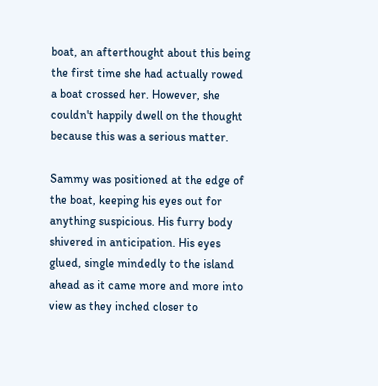boat, an afterthought about this being the first time she had actually rowed a boat crossed her. However, she couldn't happily dwell on the thought because this was a serious matter.

Sammy was positioned at the edge of the boat, keeping his eyes out for anything suspicious. His furry body shivered in anticipation. His eyes glued, single mindedly to the island ahead as it came more and more into view as they inched closer to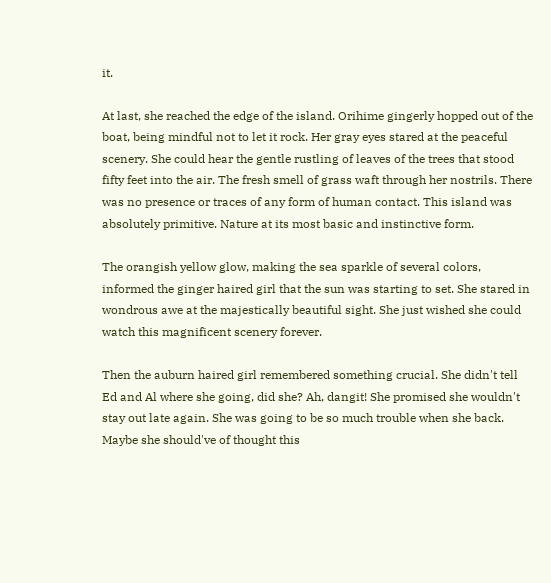it.

At last, she reached the edge of the island. Orihime gingerly hopped out of the boat, being mindful not to let it rock. Her gray eyes stared at the peaceful scenery. She could hear the gentle rustling of leaves of the trees that stood fifty feet into the air. The fresh smell of grass waft through her nostrils. There was no presence or traces of any form of human contact. This island was absolutely primitive. Nature at its most basic and instinctive form.

The orangish yellow glow, making the sea sparkle of several colors, informed the ginger haired girl that the sun was starting to set. She stared in wondrous awe at the majestically beautiful sight. She just wished she could watch this magnificent scenery forever.

Then the auburn haired girl remembered something crucial. She didn't tell Ed and Al where she going, did she? Ah, dangit! She promised she wouldn't stay out late again. She was going to be so much trouble when she back. Maybe she should've of thought this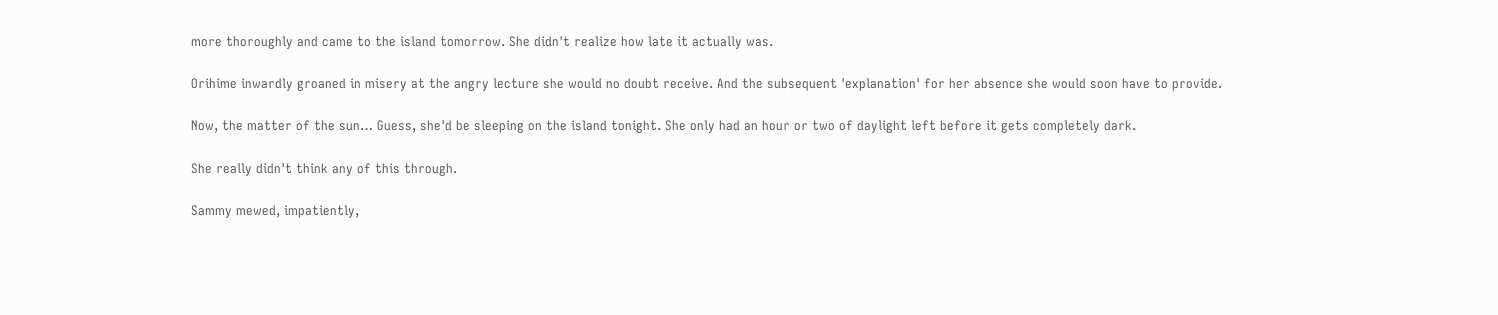more thoroughly and came to the island tomorrow. She didn't realize how late it actually was.

Orihime inwardly groaned in misery at the angry lecture she would no doubt receive. And the subsequent 'explanation' for her absence she would soon have to provide.

Now, the matter of the sun… Guess, she'd be sleeping on the island tonight. She only had an hour or two of daylight left before it gets completely dark.

She really didn't think any of this through.

Sammy mewed, impatiently,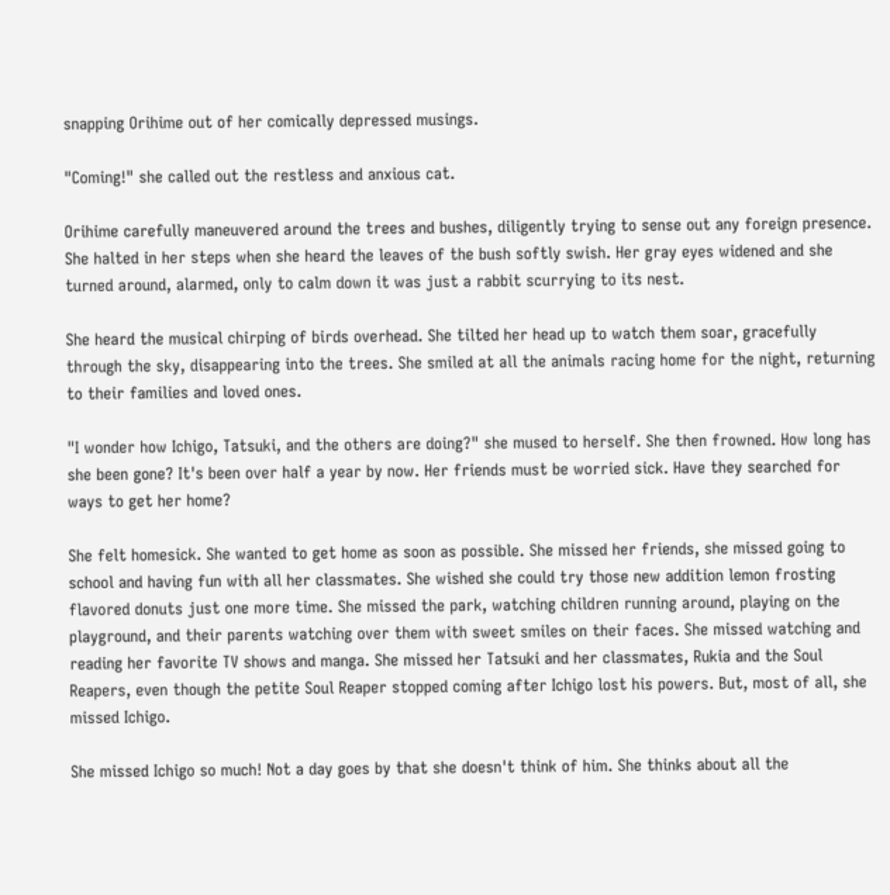snapping Orihime out of her comically depressed musings.

"Coming!" she called out the restless and anxious cat.

Orihime carefully maneuvered around the trees and bushes, diligently trying to sense out any foreign presence. She halted in her steps when she heard the leaves of the bush softly swish. Her gray eyes widened and she turned around, alarmed, only to calm down it was just a rabbit scurrying to its nest.

She heard the musical chirping of birds overhead. She tilted her head up to watch them soar, gracefully through the sky, disappearing into the trees. She smiled at all the animals racing home for the night, returning to their families and loved ones.

"I wonder how Ichigo, Tatsuki, and the others are doing?" she mused to herself. She then frowned. How long has she been gone? It's been over half a year by now. Her friends must be worried sick. Have they searched for ways to get her home?

She felt homesick. She wanted to get home as soon as possible. She missed her friends, she missed going to school and having fun with all her classmates. She wished she could try those new addition lemon frosting flavored donuts just one more time. She missed the park, watching children running around, playing on the playground, and their parents watching over them with sweet smiles on their faces. She missed watching and reading her favorite TV shows and manga. She missed her Tatsuki and her classmates, Rukia and the Soul Reapers, even though the petite Soul Reaper stopped coming after Ichigo lost his powers. But, most of all, she missed Ichigo.

She missed Ichigo so much! Not a day goes by that she doesn't think of him. She thinks about all the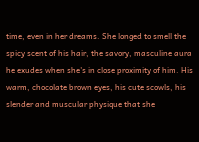time, even in her dreams. She longed to smell the spicy scent of his hair, the savory, masculine aura he exudes when she's in close proximity of him. His warm, chocolate brown eyes, his cute scowls, his slender and muscular physique that she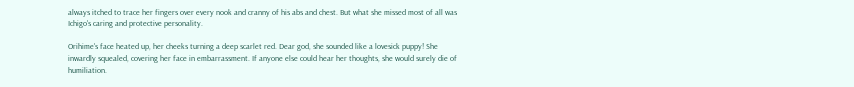always itched to trace her fingers over every nook and cranny of his abs and chest. But what she missed most of all was Ichigo's caring and protective personality.

Orihime's face heated up, her cheeks turning a deep scarlet red. Dear god, she sounded like a lovesick puppy! She inwardly squealed, covering her face in embarrassment. If anyone else could hear her thoughts, she would surely die of humiliation.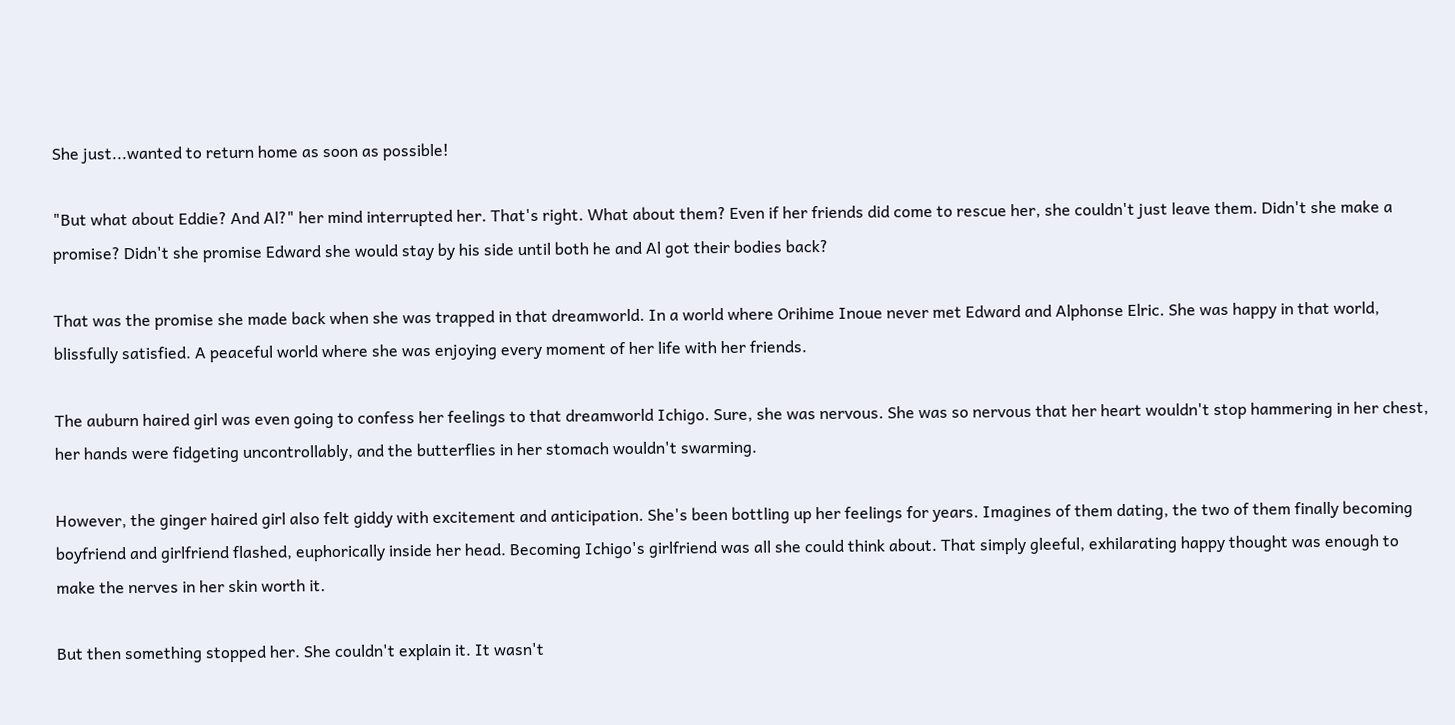She just...wanted to return home as soon as possible!

"But what about Eddie? And Al?" her mind interrupted her. That's right. What about them? Even if her friends did come to rescue her, she couldn't just leave them. Didn't she make a promise? Didn't she promise Edward she would stay by his side until both he and Al got their bodies back?

That was the promise she made back when she was trapped in that dreamworld. In a world where Orihime Inoue never met Edward and Alphonse Elric. She was happy in that world, blissfully satisfied. A peaceful world where she was enjoying every moment of her life with her friends.

The auburn haired girl was even going to confess her feelings to that dreamworld Ichigo. Sure, she was nervous. She was so nervous that her heart wouldn't stop hammering in her chest, her hands were fidgeting uncontrollably, and the butterflies in her stomach wouldn't swarming.

However, the ginger haired girl also felt giddy with excitement and anticipation. She's been bottling up her feelings for years. Imagines of them dating, the two of them finally becoming boyfriend and girlfriend flashed, euphorically inside her head. Becoming Ichigo's girlfriend was all she could think about. That simply gleeful, exhilarating happy thought was enough to make the nerves in her skin worth it.

But then something stopped her. She couldn't explain it. It wasn't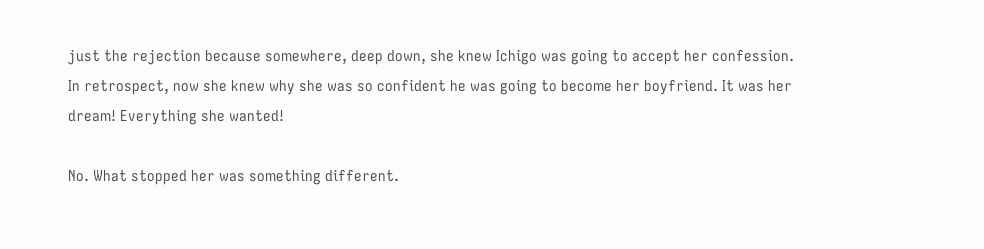just the rejection because somewhere, deep down, she knew Ichigo was going to accept her confession. In retrospect, now she knew why she was so confident he was going to become her boyfriend. It was her dream! Everything she wanted!

No. What stopped her was something different.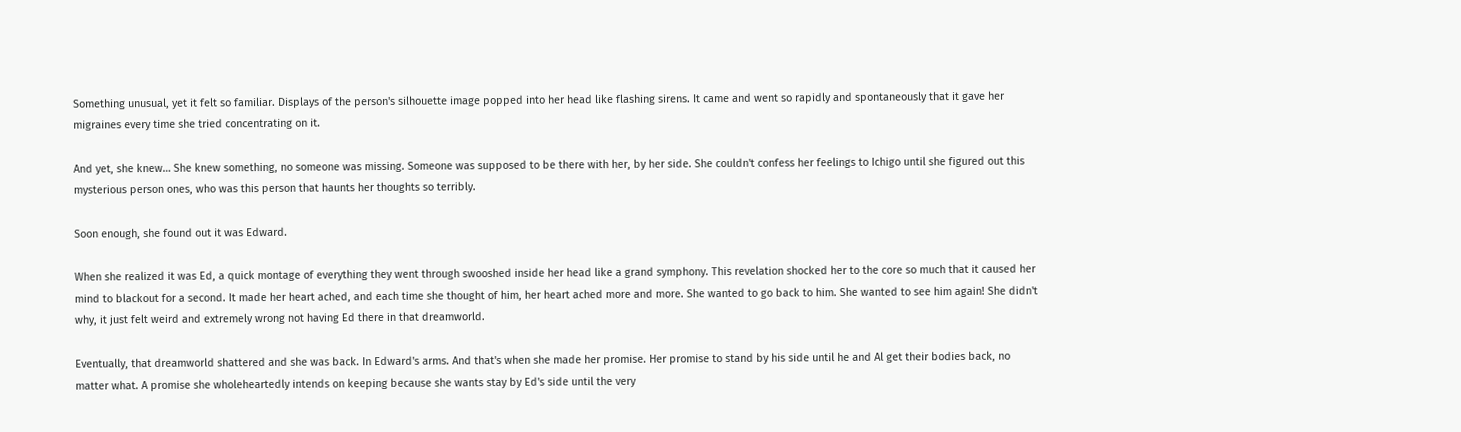Something unusual, yet it felt so familiar. Displays of the person's silhouette image popped into her head like flashing sirens. It came and went so rapidly and spontaneously that it gave her migraines every time she tried concentrating on it.

And yet, she knew… She knew something, no someone was missing. Someone was supposed to be there with her, by her side. She couldn't confess her feelings to Ichigo until she figured out this mysterious person ones, who was this person that haunts her thoughts so terribly.

Soon enough, she found out it was Edward.

When she realized it was Ed, a quick montage of everything they went through swooshed inside her head like a grand symphony. This revelation shocked her to the core so much that it caused her mind to blackout for a second. It made her heart ached, and each time she thought of him, her heart ached more and more. She wanted to go back to him. She wanted to see him again! She didn't why, it just felt weird and extremely wrong not having Ed there in that dreamworld.

Eventually, that dreamworld shattered and she was back. In Edward's arms. And that's when she made her promise. Her promise to stand by his side until he and Al get their bodies back, no matter what. A promise she wholeheartedly intends on keeping because she wants stay by Ed's side until the very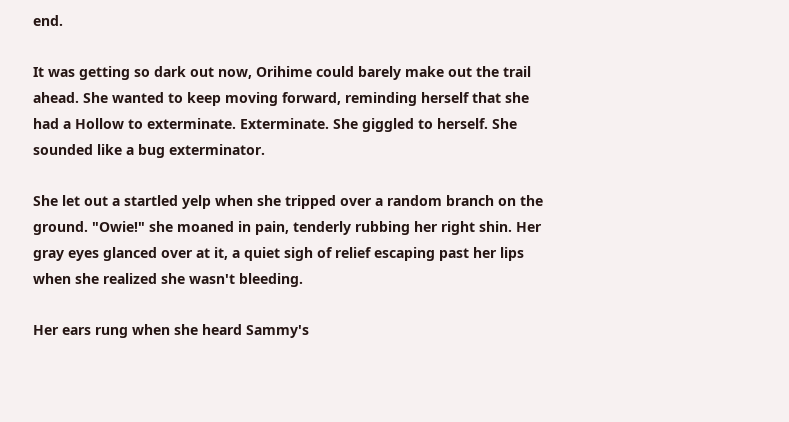end.

It was getting so dark out now, Orihime could barely make out the trail ahead. She wanted to keep moving forward, reminding herself that she had a Hollow to exterminate. Exterminate. She giggled to herself. She sounded like a bug exterminator.

She let out a startled yelp when she tripped over a random branch on the ground. "Owie!" she moaned in pain, tenderly rubbing her right shin. Her gray eyes glanced over at it, a quiet sigh of relief escaping past her lips when she realized she wasn't bleeding.

Her ears rung when she heard Sammy's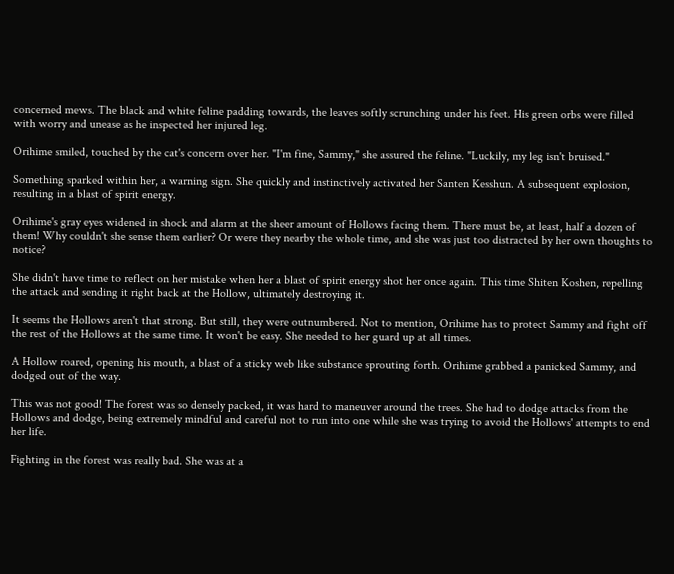concerned mews. The black and white feline padding towards, the leaves softly scrunching under his feet. His green orbs were filled with worry and unease as he inspected her injured leg.

Orihime smiled, touched by the cat's concern over her. "I'm fine, Sammy," she assured the feline. "Luckily, my leg isn't bruised."

Something sparked within her, a warning sign. She quickly and instinctively activated her Santen Kesshun. A subsequent explosion, resulting in a blast of spirit energy.

Orihime's gray eyes widened in shock and alarm at the sheer amount of Hollows facing them. There must be, at least, half a dozen of them! Why couldn't she sense them earlier? Or were they nearby the whole time, and she was just too distracted by her own thoughts to notice?

She didn't have time to reflect on her mistake when her a blast of spirit energy shot her once again. This time Shiten Koshen, repelling the attack and sending it right back at the Hollow, ultimately destroying it.

It seems the Hollows aren't that strong. But still, they were outnumbered. Not to mention, Orihime has to protect Sammy and fight off the rest of the Hollows at the same time. It won't be easy. She needed to her guard up at all times.

A Hollow roared, opening his mouth, a blast of a sticky web like substance sprouting forth. Orihime grabbed a panicked Sammy, and dodged out of the way.

This was not good! The forest was so densely packed, it was hard to maneuver around the trees. She had to dodge attacks from the Hollows and dodge, being extremely mindful and careful not to run into one while she was trying to avoid the Hollows' attempts to end her life.

Fighting in the forest was really bad. She was at a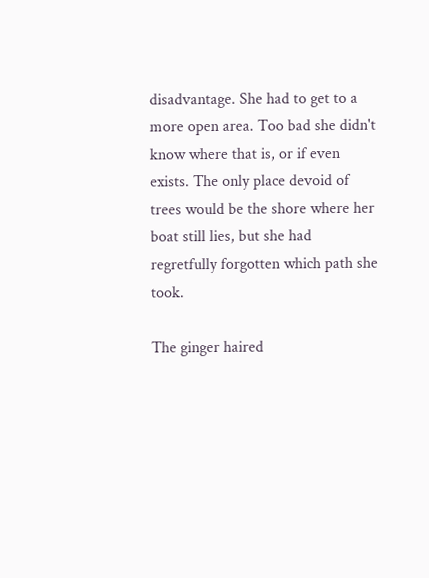disadvantage. She had to get to a more open area. Too bad she didn't know where that is, or if even exists. The only place devoid of trees would be the shore where her boat still lies, but she had regretfully forgotten which path she took.

The ginger haired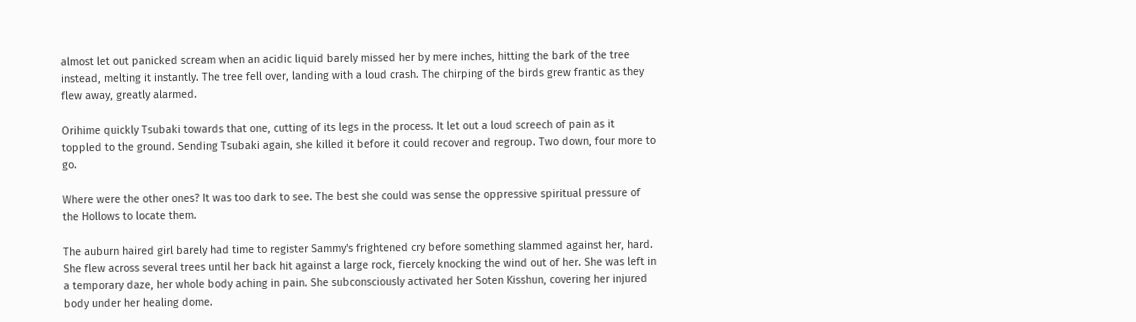almost let out panicked scream when an acidic liquid barely missed her by mere inches, hitting the bark of the tree instead, melting it instantly. The tree fell over, landing with a loud crash. The chirping of the birds grew frantic as they flew away, greatly alarmed.

Orihime quickly Tsubaki towards that one, cutting of its legs in the process. It let out a loud screech of pain as it toppled to the ground. Sending Tsubaki again, she killed it before it could recover and regroup. Two down, four more to go.

Where were the other ones? It was too dark to see. The best she could was sense the oppressive spiritual pressure of the Hollows to locate them.

The auburn haired girl barely had time to register Sammy's frightened cry before something slammed against her, hard. She flew across several trees until her back hit against a large rock, fiercely knocking the wind out of her. She was left in a temporary daze, her whole body aching in pain. She subconsciously activated her Soten Kisshun, covering her injured body under her healing dome.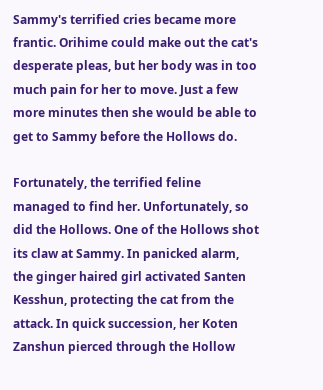Sammy's terrified cries became more frantic. Orihime could make out the cat's desperate pleas, but her body was in too much pain for her to move. Just a few more minutes then she would be able to get to Sammy before the Hollows do.

Fortunately, the terrified feline managed to find her. Unfortunately, so did the Hollows. One of the Hollows shot its claw at Sammy. In panicked alarm, the ginger haired girl activated Santen Kesshun, protecting the cat from the attack. In quick succession, her Koten Zanshun pierced through the Hollow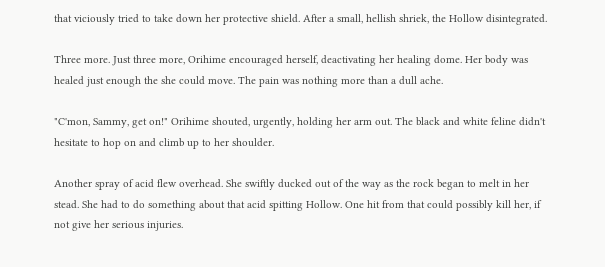that viciously tried to take down her protective shield. After a small, hellish shriek, the Hollow disintegrated.

Three more. Just three more, Orihime encouraged herself, deactivating her healing dome. Her body was healed just enough the she could move. The pain was nothing more than a dull ache.

"C'mon, Sammy, get on!" Orihime shouted, urgently, holding her arm out. The black and white feline didn't hesitate to hop on and climb up to her shoulder.

Another spray of acid flew overhead. She swiftly ducked out of the way as the rock began to melt in her stead. She had to do something about that acid spitting Hollow. One hit from that could possibly kill her, if not give her serious injuries.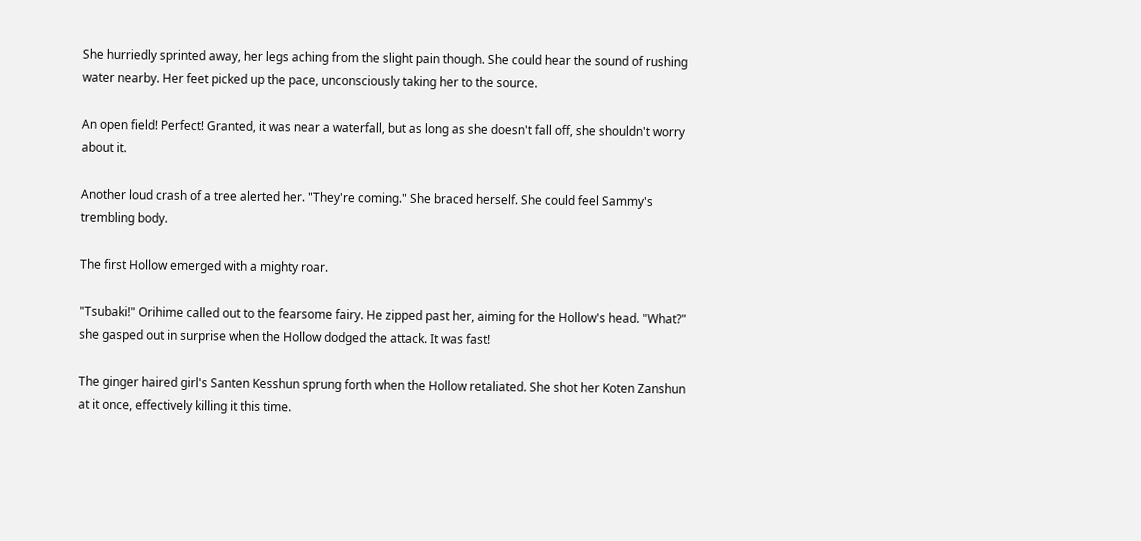She hurriedly sprinted away, her legs aching from the slight pain though. She could hear the sound of rushing water nearby. Her feet picked up the pace, unconsciously taking her to the source.

An open field! Perfect! Granted, it was near a waterfall, but as long as she doesn't fall off, she shouldn't worry about it.

Another loud crash of a tree alerted her. "They're coming." She braced herself. She could feel Sammy's trembling body.

The first Hollow emerged with a mighty roar.

"Tsubaki!" Orihime called out to the fearsome fairy. He zipped past her, aiming for the Hollow's head. "What?" she gasped out in surprise when the Hollow dodged the attack. It was fast!

The ginger haired girl's Santen Kesshun sprung forth when the Hollow retaliated. She shot her Koten Zanshun at it once, effectively killing it this time.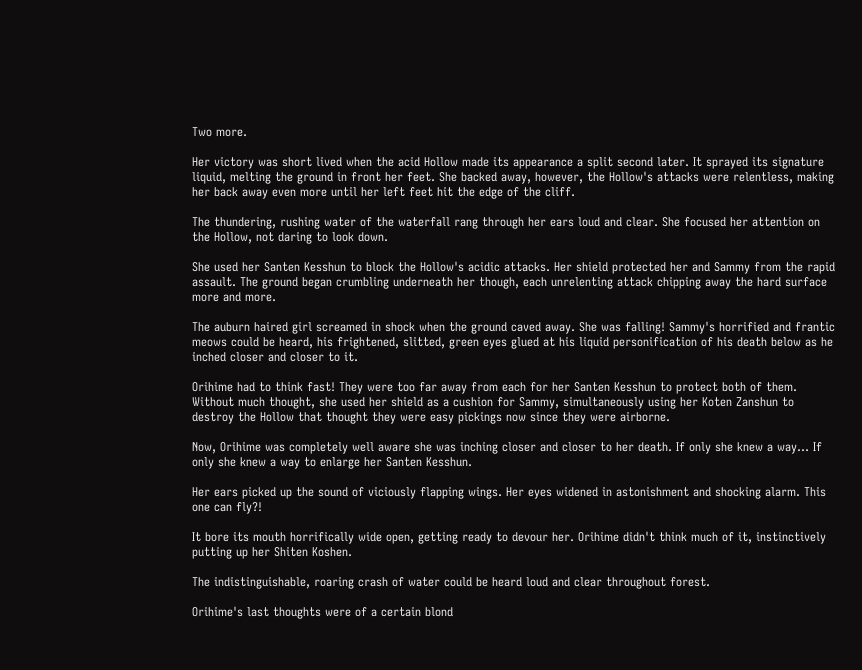Two more.

Her victory was short lived when the acid Hollow made its appearance a split second later. It sprayed its signature liquid, melting the ground in front her feet. She backed away, however, the Hollow's attacks were relentless, making her back away even more until her left feet hit the edge of the cliff.

The thundering, rushing water of the waterfall rang through her ears loud and clear. She focused her attention on the Hollow, not daring to look down.

She used her Santen Kesshun to block the Hollow's acidic attacks. Her shield protected her and Sammy from the rapid assault. The ground began crumbling underneath her though, each unrelenting attack chipping away the hard surface more and more.

The auburn haired girl screamed in shock when the ground caved away. She was falling! Sammy's horrified and frantic meows could be heard, his frightened, slitted, green eyes glued at his liquid personification of his death below as he inched closer and closer to it.

Orihime had to think fast! They were too far away from each for her Santen Kesshun to protect both of them. Without much thought, she used her shield as a cushion for Sammy, simultaneously using her Koten Zanshun to destroy the Hollow that thought they were easy pickings now since they were airborne.

Now, Orihime was completely well aware she was inching closer and closer to her death. If only she knew a way… If only she knew a way to enlarge her Santen Kesshun.

Her ears picked up the sound of viciously flapping wings. Her eyes widened in astonishment and shocking alarm. This one can fly?!

It bore its mouth horrifically wide open, getting ready to devour her. Orihime didn't think much of it, instinctively putting up her Shiten Koshen.

The indistinguishable, roaring crash of water could be heard loud and clear throughout forest.

Orihime's last thoughts were of a certain blond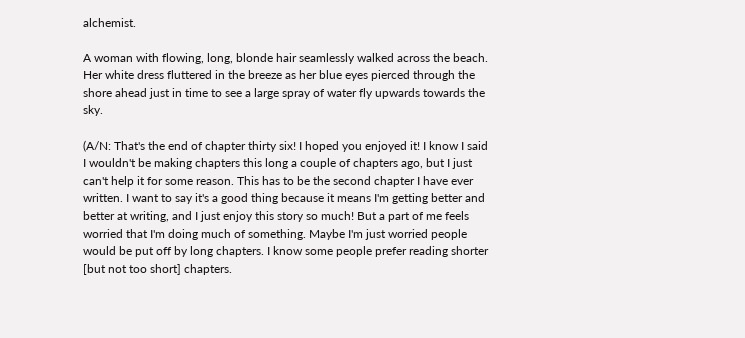alchemist.

A woman with flowing, long, blonde hair seamlessly walked across the beach. Her white dress fluttered in the breeze as her blue eyes pierced through the shore ahead just in time to see a large spray of water fly upwards towards the sky.

(A/N: That's the end of chapter thirty six! I hoped you enjoyed it! I know I said I wouldn't be making chapters this long a couple of chapters ago, but I just can't help it for some reason. This has to be the second chapter I have ever written. I want to say it's a good thing because it means I'm getting better and better at writing, and I just enjoy this story so much! But a part of me feels worried that I'm doing much of something. Maybe I'm just worried people would be put off by long chapters. I know some people prefer reading shorter [but not too short] chapters.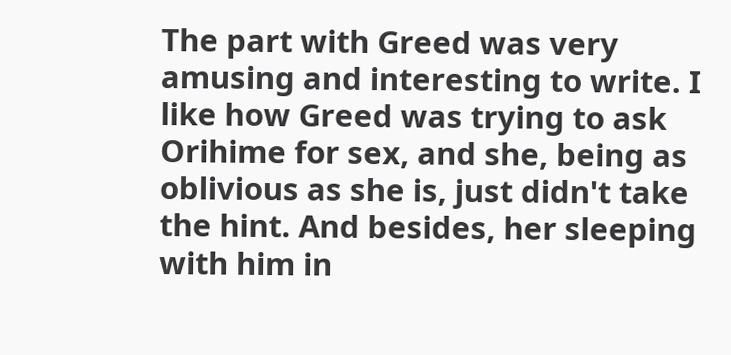The part with Greed was very amusing and interesting to write. I like how Greed was trying to ask Orihime for sex, and she, being as oblivious as she is, just didn't take the hint. And besides, her sleeping with him in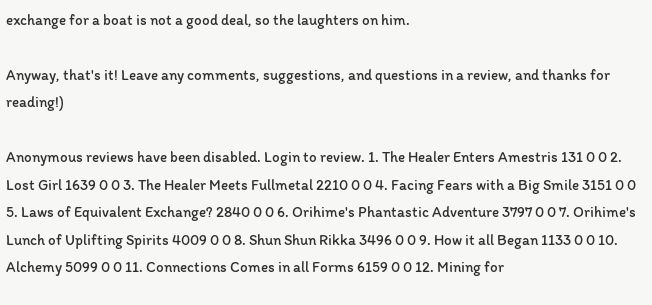exchange for a boat is not a good deal, so the laughters on him.

Anyway, that's it! Leave any comments, suggestions, and questions in a review, and thanks for reading!)

Anonymous reviews have been disabled. Login to review. 1. The Healer Enters Amestris 131 0 0 2. Lost Girl 1639 0 0 3. The Healer Meets Fullmetal 2210 0 0 4. Facing Fears with a Big Smile 3151 0 0 5. Laws of Equivalent Exchange? 2840 0 0 6. Orihime's Phantastic Adventure 3797 0 0 7. Orihime's Lunch of Uplifting Spirits 4009 0 0 8. Shun Shun Rikka 3496 0 0 9. How it all Began 1133 0 0 10. Alchemy 5099 0 0 11. Connections Comes in all Forms 6159 0 0 12. Mining for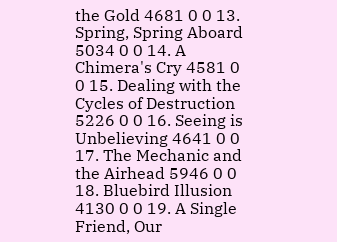the Gold 4681 0 0 13. Spring, Spring Aboard 5034 0 0 14. A Chimera's Cry 4581 0 0 15. Dealing with the Cycles of Destruction 5226 0 0 16. Seeing is Unbelieving 4641 0 0 17. The Mechanic and the Airhead 5946 0 0 18. Bluebird Illusion 4130 0 0 19. A Single Friend, Our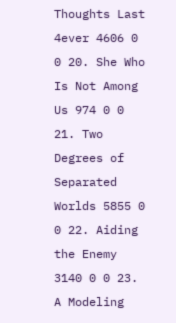Thoughts Last 4ever 4606 0 0 20. She Who Is Not Among Us 974 0 0 21. Two Degrees of Separated Worlds 5855 0 0 22. Aiding the Enemy 3140 0 0 23. A Modeling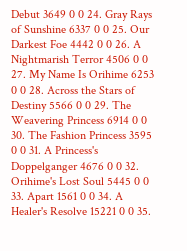Debut 3649 0 0 24. Gray Rays of Sunshine 6337 0 0 25. Our Darkest Foe 4442 0 0 26. A Nightmarish Terror 4506 0 0 27. My Name Is Orihime 6253 0 0 28. Across the Stars of Destiny 5566 0 0 29. The Weavering Princess 6914 0 0 30. The Fashion Princess 3595 0 0 31. A Princess's Doppelganger 4676 0 0 32. Orihime's Lost Soul 5445 0 0 33. Apart 1561 0 0 34. A Healer's Resolve 15221 0 0 35.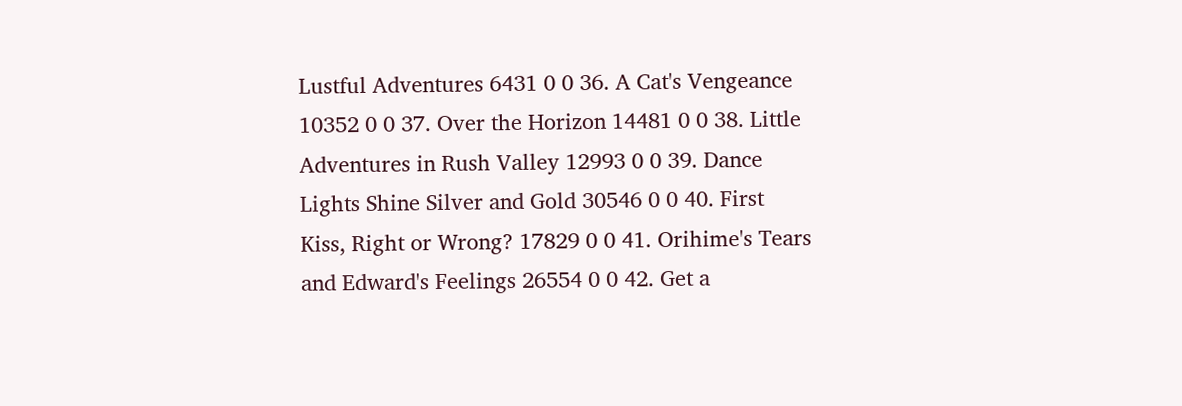Lustful Adventures 6431 0 0 36. A Cat's Vengeance 10352 0 0 37. Over the Horizon 14481 0 0 38. Little Adventures in Rush Valley 12993 0 0 39. Dance Lights Shine Silver and Gold 30546 0 0 40. First Kiss, Right or Wrong? 17829 0 0 41. Orihime's Tears and Edward's Feelings 26554 0 0 42. Get a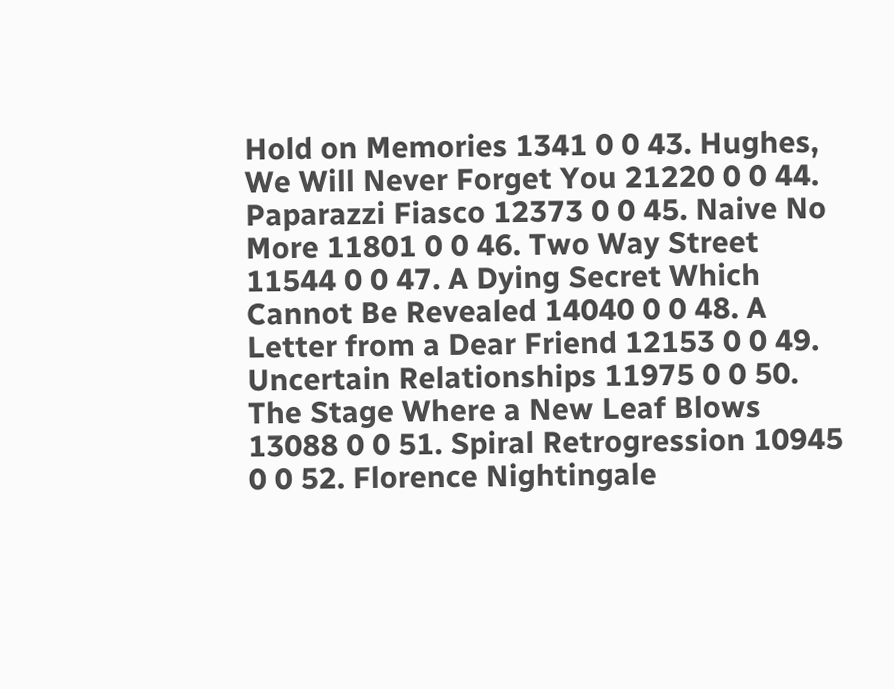Hold on Memories 1341 0 0 43. Hughes, We Will Never Forget You 21220 0 0 44. Paparazzi Fiasco 12373 0 0 45. Naive No More 11801 0 0 46. Two Way Street 11544 0 0 47. A Dying Secret Which Cannot Be Revealed 14040 0 0 48. A Letter from a Dear Friend 12153 0 0 49. Uncertain Relationships 11975 0 0 50. The Stage Where a New Leaf Blows 13088 0 0 51. Spiral Retrogression 10945 0 0 52. Florence Nightingale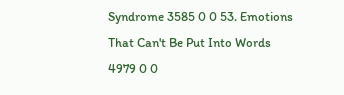Syndrome 3585 0 0 53. Emotions That Can't Be Put Into Words 4979 0 0